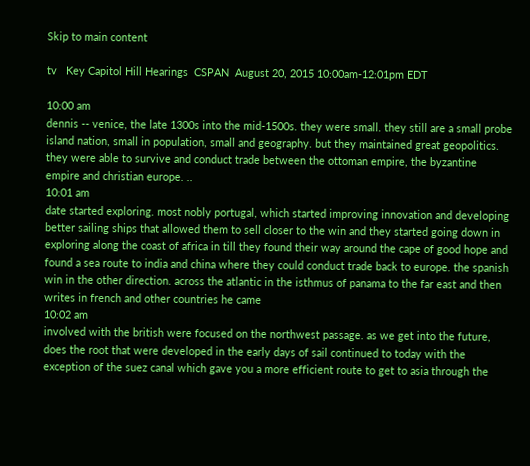Skip to main content

tv   Key Capitol Hill Hearings  CSPAN  August 20, 2015 10:00am-12:01pm EDT

10:00 am
dennis -- venice, the late 1300s into the mid-1500s. they were small. they still are a small probe island nation, small in population, small and geography. but they maintained great geopolitics. they were able to survive and conduct trade between the ottoman empire, the byzantine empire and christian europe. ..
10:01 am
date started exploring. most nobly portugal, which started improving innovation and developing better sailing ships that allowed them to sell closer to the win and they started going down in exploring along the coast of africa in till they found their way around the cape of good hope and found a sea route to india and china where they could conduct trade back to europe. the spanish win in the other direction. across the atlantic in the isthmus of panama to the far east and then writes in french and other countries he came
10:02 am
involved with the british were focused on the northwest passage. as we get into the future, does the root that were developed in the early days of sail continued to today with the exception of the suez canal which gave you a more efficient route to get to asia through the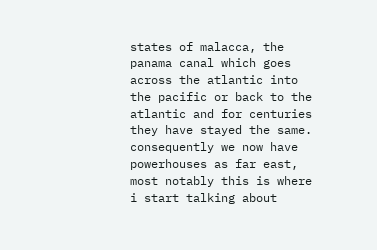states of malacca, the panama canal which goes across the atlantic into the pacific or back to the atlantic and for centuries they have stayed the same. consequently we now have powerhouses as far east, most notably this is where i start talking about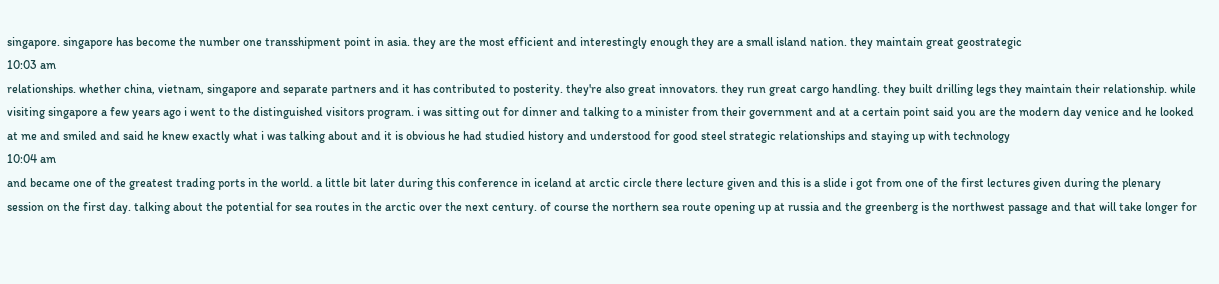singapore. singapore has become the number one transshipment point in asia. they are the most efficient and interestingly enough they are a small island nation. they maintain great geostrategic
10:03 am
relationships. whether china, vietnam, singapore and separate partners and it has contributed to posterity. they're also great innovators. they run great cargo handling. they built drilling legs they maintain their relationship. while visiting singapore a few years ago i went to the distinguished visitors program. i was sitting out for dinner and talking to a minister from their government and at a certain point said you are the modern day venice and he looked at me and smiled and said he knew exactly what i was talking about and it is obvious he had studied history and understood for good steel strategic relationships and staying up with technology
10:04 am
and became one of the greatest trading ports in the world. a little bit later during this conference in iceland at arctic circle there lecture given and this is a slide i got from one of the first lectures given during the plenary session on the first day. talking about the potential for sea routes in the arctic over the next century. of course the northern sea route opening up at russia and the greenberg is the northwest passage and that will take longer for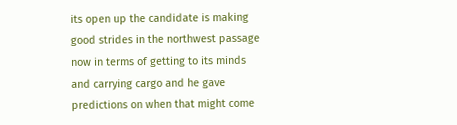its open up the candidate is making good strides in the northwest passage now in terms of getting to its minds and carrying cargo and he gave predictions on when that might come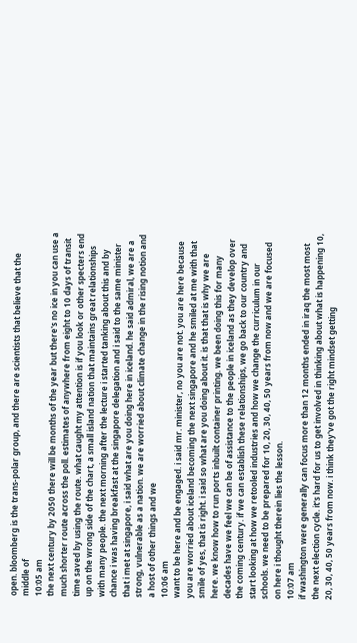open. bloomberg is the trans-polar group, and there are scientists that believe that the middle of
10:05 am
the next century by 2050 there will be months of the year but there's no ice in you can use a much shorter route across the poll. estimates of anywhere from eight to 10 days of transit time saved by using the route. what caught my attention is if you look or other specters end up on the wrong side of the chart, a small island nation that maintains great relationships with many people. the next morning after the lecture i started tanking about this and by chance i was having breakfast at the singapore delegation and i said to the same minister that i met at singapore, i said what are you doing here in iceland. he said admiral, we are a strong, vulnerable as a nation. we are worried about climate change in the rising notion and a host of other things and we
10:06 am
want to be here and be engaged. i said mr. minister, no you are not. you are here because you are worried about iceland becoming the next singapore and he smiled at me with that smile of yes, that is right. i said so what are you doing about it. is that that is why we are here. we know how to run ports inbuilt container printing. we been doing this for many decades have we feel we can be of assistance to the people in iceland as they develop over the coming century. if we can establish these relationships, we go back to our country and start looking at how we retooled industries and how we change the curriculum in our schools. we need to be prepared for 10, 20, 30, 40, 50 years from now and we are focused on here i thought therein lies the lesson.
10:07 am
if washington were generally can focus more than 12 months ended in iraq the most most the next election cycle. it's hard for us to get involved in thinking about what is happening 10, 20, 30, 40, 50 years from now. i think they've got the right mindset getting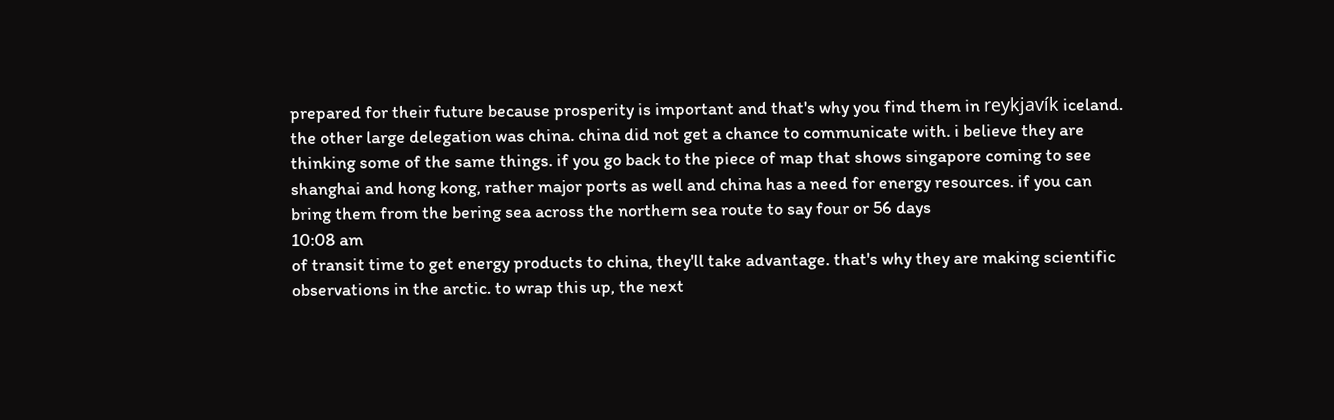prepared for their future because prosperity is important and that's why you find them in reykjavík iceland. the other large delegation was china. china did not get a chance to communicate with. i believe they are thinking some of the same things. if you go back to the piece of map that shows singapore coming to see shanghai and hong kong, rather major ports as well and china has a need for energy resources. if you can bring them from the bering sea across the northern sea route to say four or 56 days
10:08 am
of transit time to get energy products to china, they'll take advantage. that's why they are making scientific observations in the arctic. to wrap this up, the next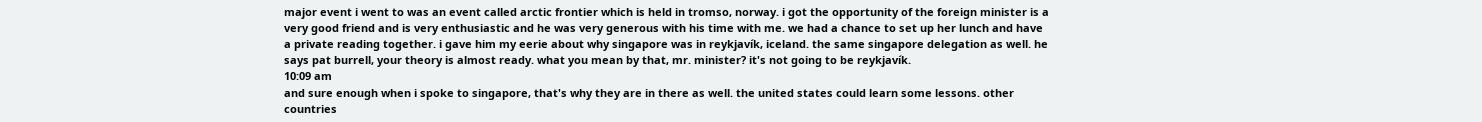major event i went to was an event called arctic frontier which is held in tromso, norway. i got the opportunity of the foreign minister is a very good friend and is very enthusiastic and he was very generous with his time with me. we had a chance to set up her lunch and have a private reading together. i gave him my eerie about why singapore was in reykjavík, iceland. the same singapore delegation as well. he says pat burrell, your theory is almost ready. what you mean by that, mr. minister? it's not going to be reykjavík.
10:09 am
and sure enough when i spoke to singapore, that's why they are in there as well. the united states could learn some lessons. other countries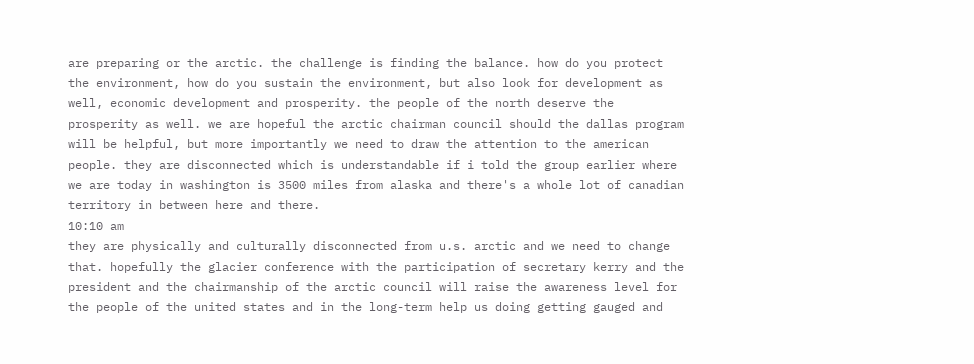are preparing or the arctic. the challenge is finding the balance. how do you protect the environment, how do you sustain the environment, but also look for development as well, economic development and prosperity. the people of the north deserve the prosperity as well. we are hopeful the arctic chairman council should the dallas program will be helpful, but more importantly we need to draw the attention to the american people. they are disconnected which is understandable if i told the group earlier where we are today in washington is 3500 miles from alaska and there's a whole lot of canadian territory in between here and there.
10:10 am
they are physically and culturally disconnected from u.s. arctic and we need to change that. hopefully the glacier conference with the participation of secretary kerry and the president and the chairmanship of the arctic council will raise the awareness level for the people of the united states and in the long-term help us doing getting gauged and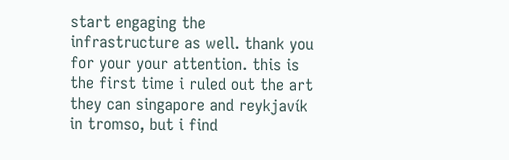start engaging the infrastructure as well. thank you for your your attention. this is the first time i ruled out the art they can singapore and reykjavík in tromso, but i find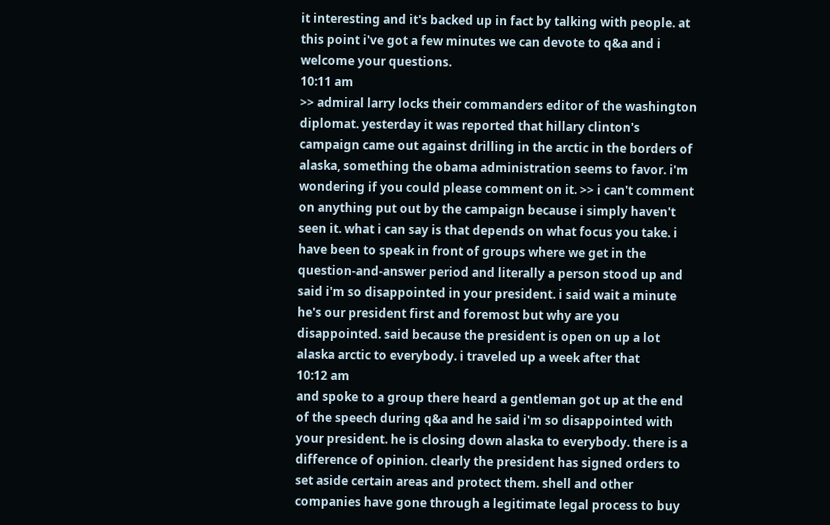it interesting and it's backed up in fact by talking with people. at this point i've got a few minutes we can devote to q&a and i welcome your questions.
10:11 am
>> admiral larry locks their commanders editor of the washington diplomat. yesterday it was reported that hillary clinton's campaign came out against drilling in the arctic in the borders of alaska, something the obama administration seems to favor. i'm wondering if you could please comment on it. >> i can't comment on anything put out by the campaign because i simply haven't seen it. what i can say is that depends on what focus you take. i have been to speak in front of groups where we get in the question-and-answer period and literally a person stood up and said i'm so disappointed in your president. i said wait a minute he's our president first and foremost but why are you disappointed. said because the president is open on up a lot alaska arctic to everybody. i traveled up a week after that
10:12 am
and spoke to a group there heard a gentleman got up at the end of the speech during q&a and he said i'm so disappointed with your president. he is closing down alaska to everybody. there is a difference of opinion. clearly the president has signed orders to set aside certain areas and protect them. shell and other companies have gone through a legitimate legal process to buy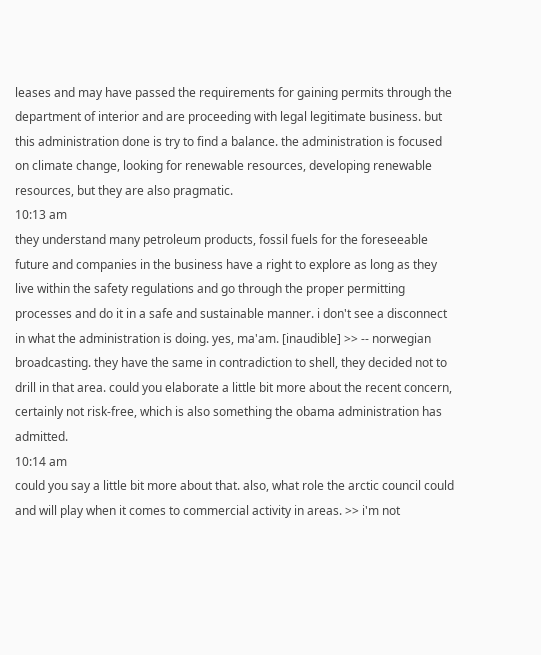leases and may have passed the requirements for gaining permits through the department of interior and are proceeding with legal legitimate business. but this administration done is try to find a balance. the administration is focused on climate change, looking for renewable resources, developing renewable resources, but they are also pragmatic.
10:13 am
they understand many petroleum products, fossil fuels for the foreseeable future and companies in the business have a right to explore as long as they live within the safety regulations and go through the proper permitting processes and do it in a safe and sustainable manner. i don't see a disconnect in what the administration is doing. yes, ma'am. [inaudible] >> -- norwegian broadcasting. they have the same in contradiction to shell, they decided not to drill in that area. could you elaborate a little bit more about the recent concern, certainly not risk-free, which is also something the obama administration has admitted.
10:14 am
could you say a little bit more about that. also, what role the arctic council could and will play when it comes to commercial activity in areas. >> i'm not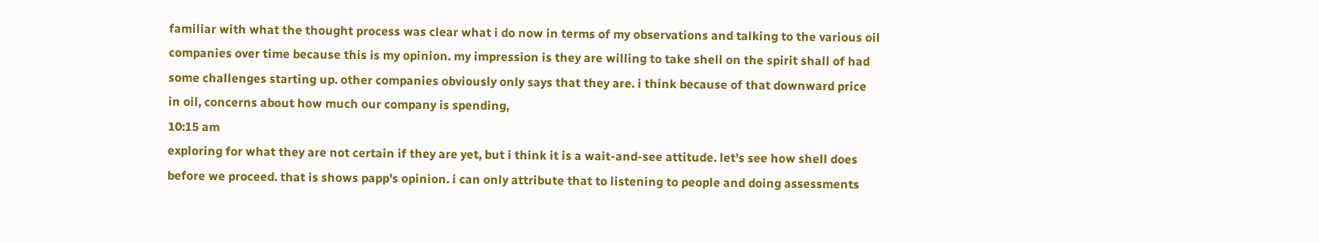familiar with what the thought process was clear what i do now in terms of my observations and talking to the various oil companies over time because this is my opinion. my impression is they are willing to take shell on the spirit shall of had some challenges starting up. other companies obviously only says that they are. i think because of that downward price in oil, concerns about how much our company is spending,
10:15 am
exploring for what they are not certain if they are yet, but i think it is a wait-and-see attitude. let's see how shell does before we proceed. that is shows papp's opinion. i can only attribute that to listening to people and doing assessments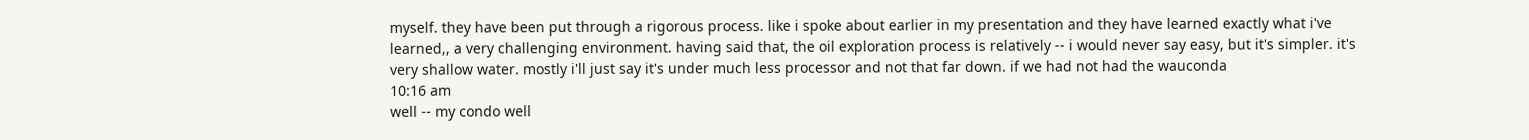myself. they have been put through a rigorous process. like i spoke about earlier in my presentation and they have learned exactly what i've learned,, a very challenging environment. having said that, the oil exploration process is relatively -- i would never say easy, but it's simpler. it's very shallow water. mostly i'll just say it's under much less processor and not that far down. if we had not had the wauconda
10:16 am
well -- my condo well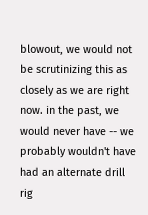blowout, we would not be scrutinizing this as closely as we are right now. in the past, we would never have -- we probably wouldn't have had an alternate drill rig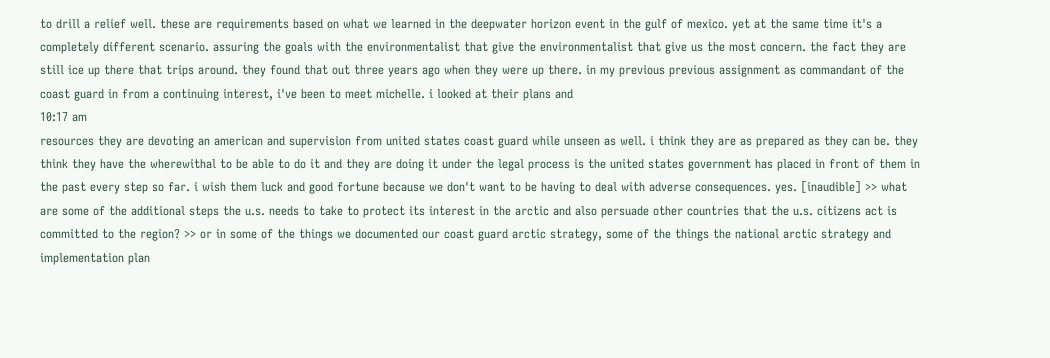to drill a relief well. these are requirements based on what we learned in the deepwater horizon event in the gulf of mexico. yet at the same time it's a completely different scenario. assuring the goals with the environmentalist that give the environmentalist that give us the most concern. the fact they are still ice up there that trips around. they found that out three years ago when they were up there. in my previous previous assignment as commandant of the coast guard in from a continuing interest, i've been to meet michelle. i looked at their plans and
10:17 am
resources they are devoting an american and supervision from united states coast guard while unseen as well. i think they are as prepared as they can be. they think they have the wherewithal to be able to do it and they are doing it under the legal process is the united states government has placed in front of them in the past every step so far. i wish them luck and good fortune because we don't want to be having to deal with adverse consequences. yes. [inaudible] >> what are some of the additional steps the u.s. needs to take to protect its interest in the arctic and also persuade other countries that the u.s. citizens act is committed to the region? >> or in some of the things we documented our coast guard arctic strategy, some of the things the national arctic strategy and implementation plan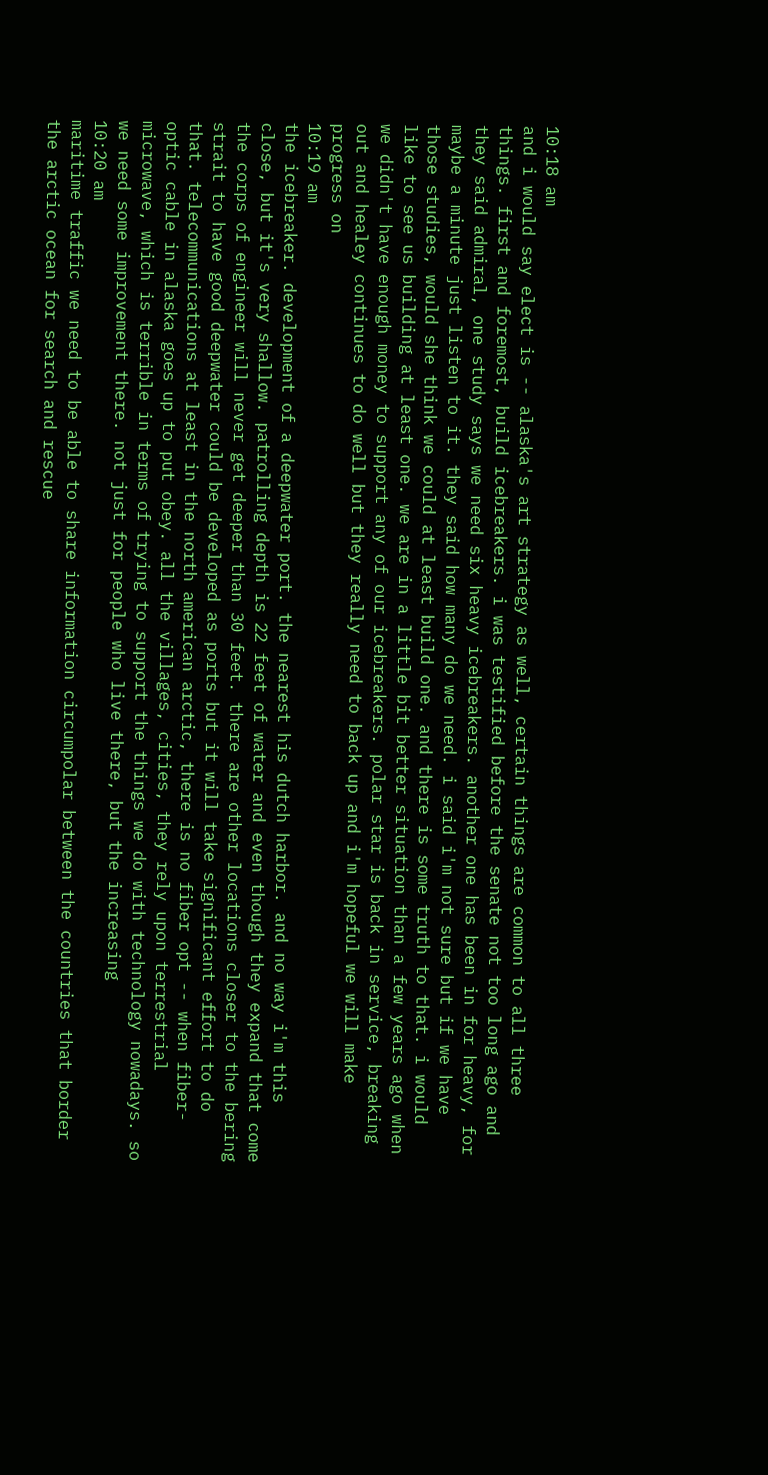10:18 am
and i would say elect is -- alaska's art strategy as well, certain things are common to all three things. first and foremost, build icebreakers. i was testified before the senate not too long ago and they said admiral, one study says we need six heavy icebreakers. another one has been in for heavy, for maybe a minute just listen to it. they said how many do we need. i said i'm not sure but if we have those studies, would she think we could at least build one. and there is some truth to that. i would like to see us building at least one. we are in a little bit better situation than a few years ago when we didn't have enough money to support any of our icebreakers. polar star is back in service, breaking out and healey continues to do well but they really need to back up and i'm hopeful we will make progress on
10:19 am
the icebreaker. development of a deepwater port. the nearest his dutch harbor. and no way i'm this close, but it's very shallow. patrolling depth is 22 feet of water and even though they expand that come the corps of engineer will never get deeper than 30 feet. there are other locations closer to the bering strait to have good deepwater could be developed as ports but it will take significant effort to do that. telecommunications at least in the north american arctic, there is no fiber opt -- when fiber-optic cable in alaska goes up to put obey. all the villages, cities, they rely upon terrestrial microwave, which is terrible in terms of trying to support the things we do with technology nowadays. so we need some improvement there. not just for people who live there, but the increasing
10:20 am
maritime traffic we need to be able to share information circumpolar between the countries that border the arctic ocean for search and rescue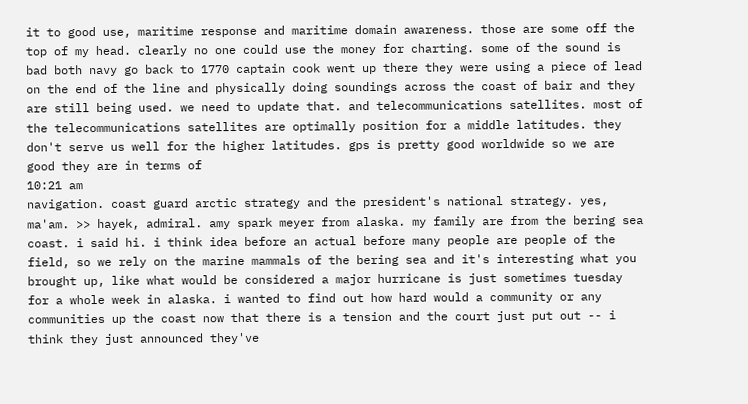it to good use, maritime response and maritime domain awareness. those are some off the top of my head. clearly no one could use the money for charting. some of the sound is bad both navy go back to 1770 captain cook went up there they were using a piece of lead on the end of the line and physically doing soundings across the coast of bair and they are still being used. we need to update that. and telecommunications satellites. most of the telecommunications satellites are optimally position for a middle latitudes. they don't serve us well for the higher latitudes. gps is pretty good worldwide so we are good they are in terms of
10:21 am
navigation. coast guard arctic strategy and the president's national strategy. yes, ma'am. >> hayek, admiral. amy spark meyer from alaska. my family are from the bering sea coast. i said hi. i think idea before an actual before many people are people of the field, so we rely on the marine mammals of the bering sea and it's interesting what you brought up, like what would be considered a major hurricane is just sometimes tuesday for a whole week in alaska. i wanted to find out how hard would a community or any communities up the coast now that there is a tension and the court just put out -- i think they just announced they've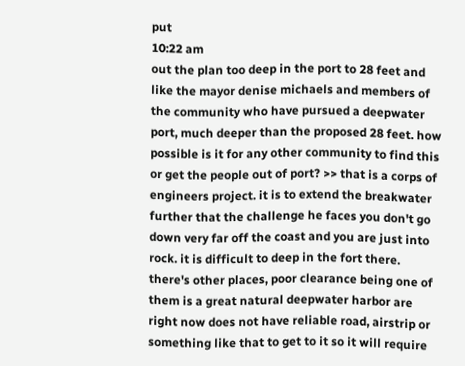put
10:22 am
out the plan too deep in the port to 28 feet and like the mayor denise michaels and members of the community who have pursued a deepwater port, much deeper than the proposed 28 feet. how possible is it for any other community to find this or get the people out of port? >> that is a corps of engineers project. it is to extend the breakwater further that the challenge he faces you don't go down very far off the coast and you are just into rock. it is difficult to deep in the fort there. there's other places, poor clearance being one of them is a great natural deepwater harbor are right now does not have reliable road, airstrip or something like that to get to it so it will require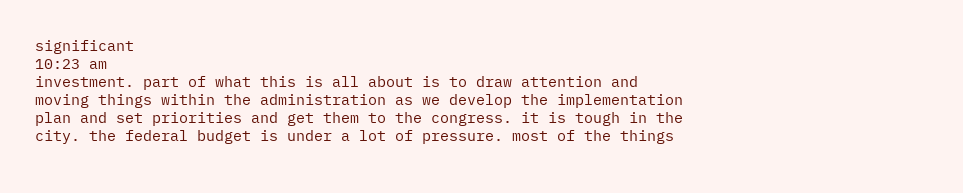significant
10:23 am
investment. part of what this is all about is to draw attention and moving things within the administration as we develop the implementation plan and set priorities and get them to the congress. it is tough in the city. the federal budget is under a lot of pressure. most of the things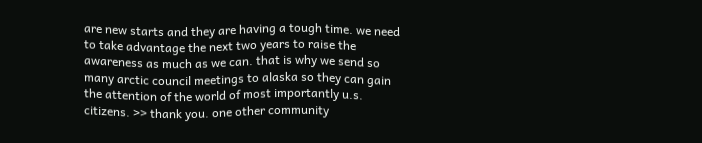are new starts and they are having a tough time. we need to take advantage the next two years to raise the awareness as much as we can. that is why we send so many arctic council meetings to alaska so they can gain the attention of the world of most importantly u.s. citizens. >> thank you. one other community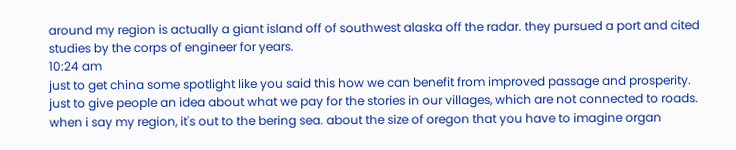around my region is actually a giant island off of southwest alaska off the radar. they pursued a port and cited studies by the corps of engineer for years.
10:24 am
just to get china some spotlight like you said this how we can benefit from improved passage and prosperity. just to give people an idea about what we pay for the stories in our villages, which are not connected to roads. when i say my region, it's out to the bering sea. about the size of oregon that you have to imagine organ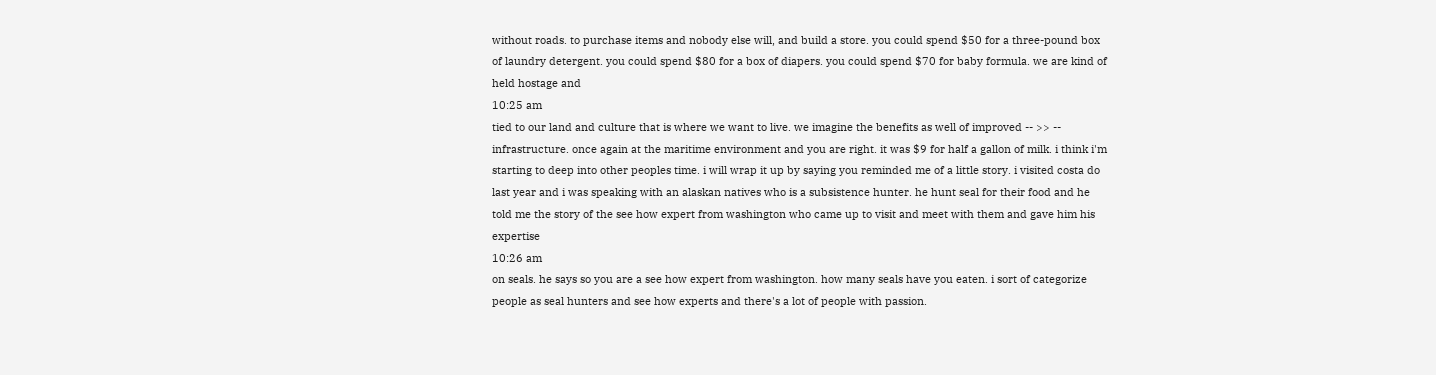without roads. to purchase items and nobody else will, and build a store. you could spend $50 for a three-pound box of laundry detergent. you could spend $80 for a box of diapers. you could spend $70 for baby formula. we are kind of held hostage and
10:25 am
tied to our land and culture that is where we want to live. we imagine the benefits as well of improved -- >> -- infrastructure. once again at the maritime environment and you are right. it was $9 for half a gallon of milk. i think i'm starting to deep into other peoples time. i will wrap it up by saying you reminded me of a little story. i visited costa do last year and i was speaking with an alaskan natives who is a subsistence hunter. he hunt seal for their food and he told me the story of the see how expert from washington who came up to visit and meet with them and gave him his expertise
10:26 am
on seals. he says so you are a see how expert from washington. how many seals have you eaten. i sort of categorize people as seal hunters and see how experts and there's a lot of people with passion.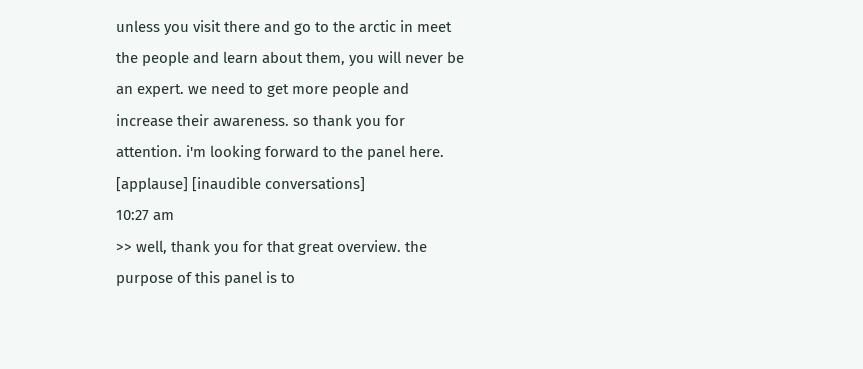unless you visit there and go to the arctic in meet the people and learn about them, you will never be an expert. we need to get more people and increase their awareness. so thank you for attention. i'm looking forward to the panel here. [applause] [inaudible conversations]
10:27 am
>> well, thank you for that great overview. the purpose of this panel is to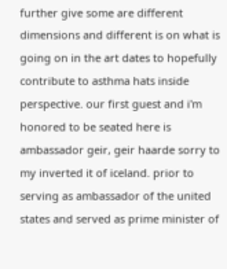further give some are different dimensions and different is on what is going on in the art dates to hopefully contribute to asthma hats inside perspective. our first guest and i'm honored to be seated here is ambassador geir, geir haarde sorry to my inverted it of iceland. prior to serving as ambassador of the united states and served as prime minister of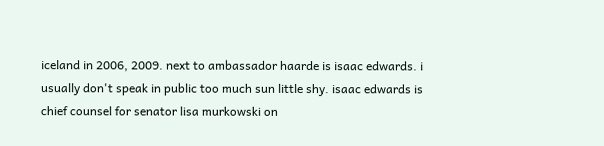iceland in 2006, 2009. next to ambassador haarde is isaac edwards. i usually don't speak in public too much sun little shy. isaac edwards is chief counsel for senator lisa murkowski on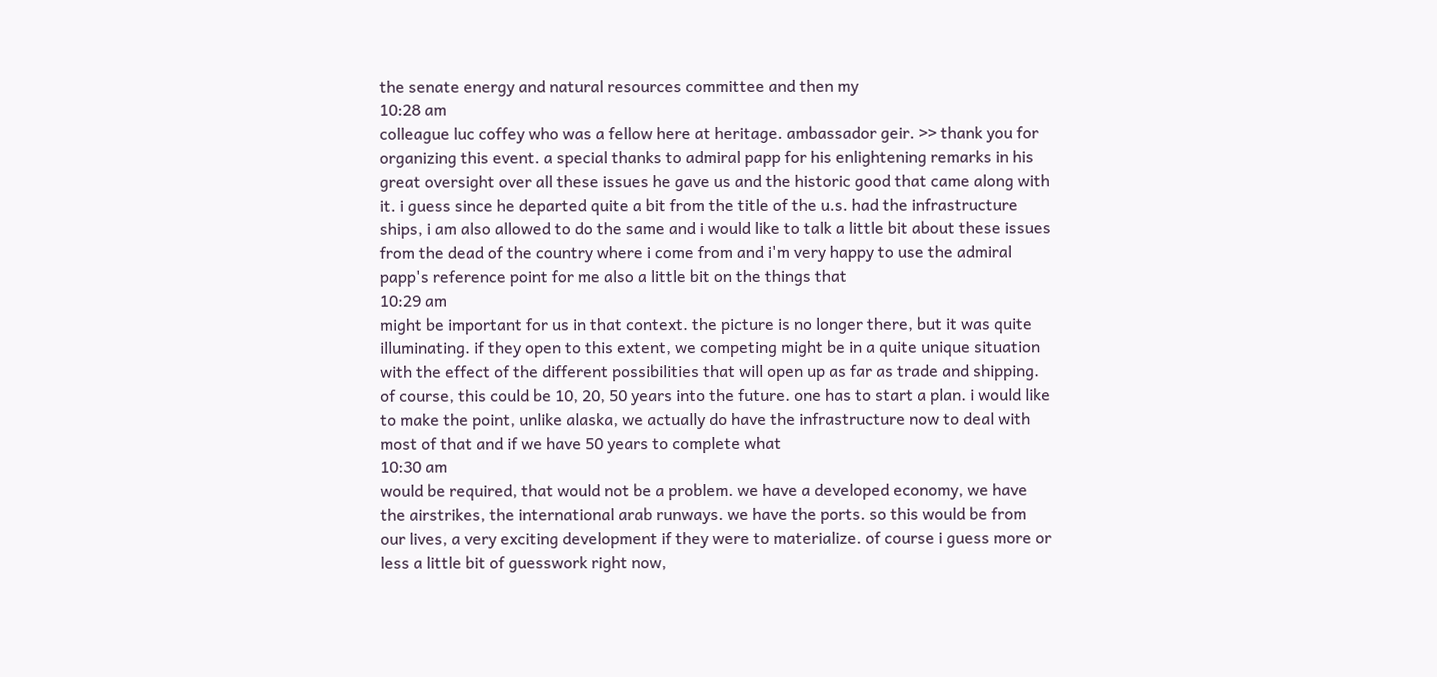the senate energy and natural resources committee and then my
10:28 am
colleague luc coffey who was a fellow here at heritage. ambassador geir. >> thank you for organizing this event. a special thanks to admiral papp for his enlightening remarks in his great oversight over all these issues he gave us and the historic good that came along with it. i guess since he departed quite a bit from the title of the u.s. had the infrastructure ships, i am also allowed to do the same and i would like to talk a little bit about these issues from the dead of the country where i come from and i'm very happy to use the admiral papp's reference point for me also a little bit on the things that
10:29 am
might be important for us in that context. the picture is no longer there, but it was quite illuminating. if they open to this extent, we competing might be in a quite unique situation with the effect of the different possibilities that will open up as far as trade and shipping. of course, this could be 10, 20, 50 years into the future. one has to start a plan. i would like to make the point, unlike alaska, we actually do have the infrastructure now to deal with most of that and if we have 50 years to complete what
10:30 am
would be required, that would not be a problem. we have a developed economy, we have the airstrikes, the international arab runways. we have the ports. so this would be from our lives, a very exciting development if they were to materialize. of course i guess more or less a little bit of guesswork right now,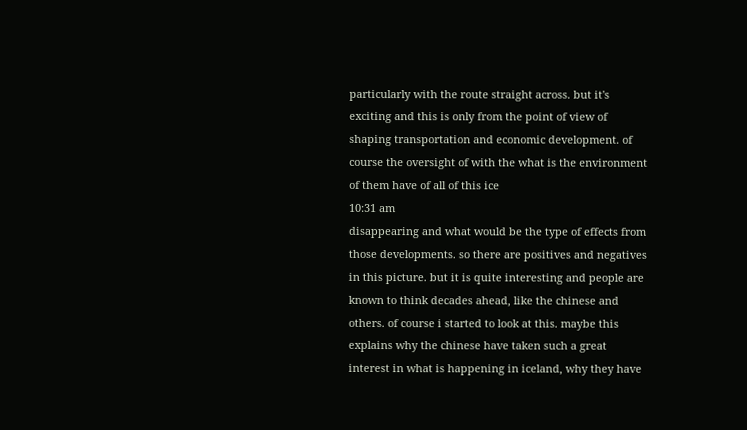particularly with the route straight across. but it's exciting and this is only from the point of view of shaping transportation and economic development. of course the oversight of with the what is the environment of them have of all of this ice
10:31 am
disappearing and what would be the type of effects from those developments. so there are positives and negatives in this picture. but it is quite interesting and people are known to think decades ahead, like the chinese and others. of course i started to look at this. maybe this explains why the chinese have taken such a great interest in what is happening in iceland, why they have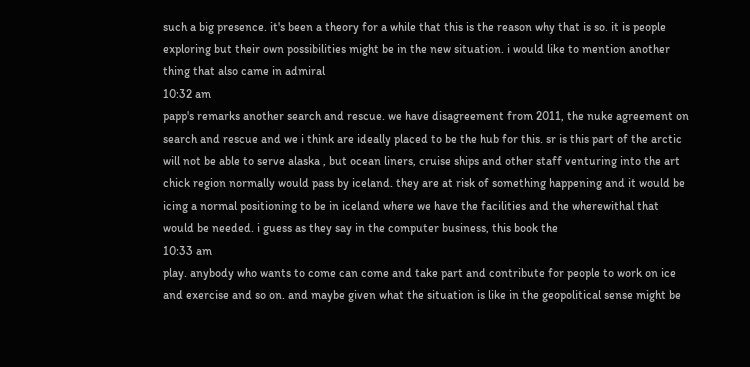such a big presence. it's been a theory for a while that this is the reason why that is so. it is people exploring but their own possibilities might be in the new situation. i would like to mention another thing that also came in admiral
10:32 am
papp's remarks another search and rescue. we have disagreement from 2011, the nuke agreement on search and rescue and we i think are ideally placed to be the hub for this. sr is this part of the arctic will not be able to serve alaska , but ocean liners, cruise ships and other staff venturing into the art chick region normally would pass by iceland. they are at risk of something happening and it would be icing a normal positioning to be in iceland where we have the facilities and the wherewithal that would be needed. i guess as they say in the computer business, this book the
10:33 am
play. anybody who wants to come can come and take part and contribute for people to work on ice and exercise and so on. and maybe given what the situation is like in the geopolitical sense might be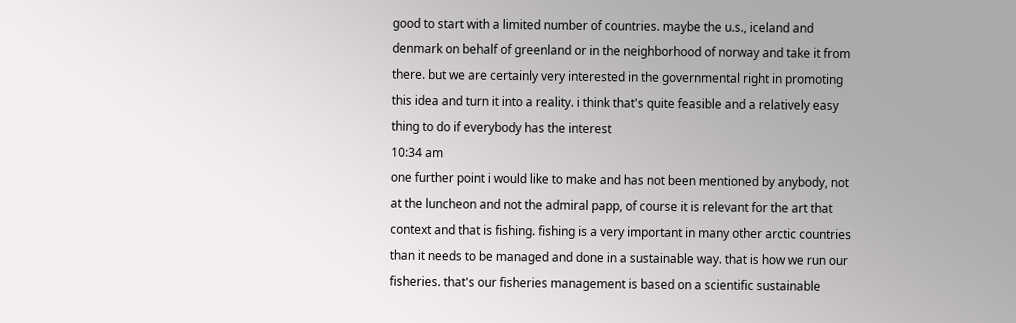good to start with a limited number of countries. maybe the u.s., iceland and denmark on behalf of greenland or in the neighborhood of norway and take it from there. but we are certainly very interested in the governmental right in promoting this idea and turn it into a reality. i think that's quite feasible and a relatively easy thing to do if everybody has the interest
10:34 am
one further point i would like to make and has not been mentioned by anybody, not at the luncheon and not the admiral papp, of course it is relevant for the art that context and that is fishing. fishing is a very important in many other arctic countries than it needs to be managed and done in a sustainable way. that is how we run our fisheries. that's our fisheries management is based on a scientific sustainable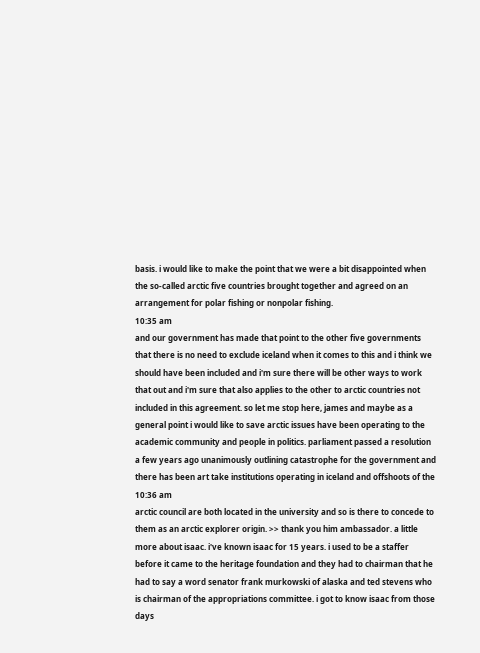basis. i would like to make the point that we were a bit disappointed when the so-called arctic five countries brought together and agreed on an arrangement for polar fishing or nonpolar fishing.
10:35 am
and our government has made that point to the other five governments that there is no need to exclude iceland when it comes to this and i think we should have been included and i'm sure there will be other ways to work that out and i'm sure that also applies to the other to arctic countries not included in this agreement. so let me stop here, james and maybe as a general point i would like to save arctic issues have been operating to the academic community and people in politics. parliament passed a resolution a few years ago unanimously outlining catastrophe for the government and there has been art take institutions operating in iceland and offshoots of the
10:36 am
arctic council are both located in the university and so is there to concede to them as an arctic explorer origin. >> thank you him ambassador. a little more about isaac. i've known isaac for 15 years. i used to be a staffer before it came to the heritage foundation and they had to chairman that he had to say a word senator frank murkowski of alaska and ted stevens who is chairman of the appropriations committee. i got to know isaac from those days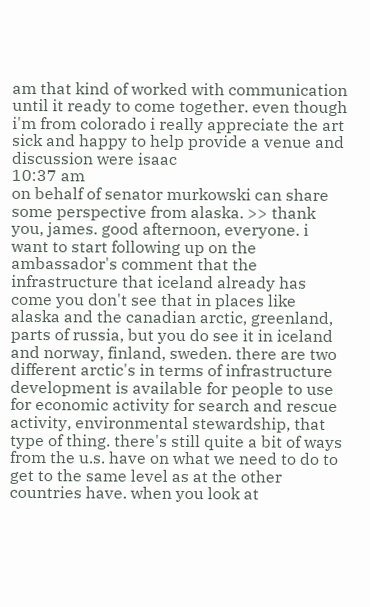am that kind of worked with communication until it ready to come together. even though i'm from colorado i really appreciate the art sick and happy to help provide a venue and discussion were isaac
10:37 am
on behalf of senator murkowski can share some perspective from alaska. >> thank you, james. good afternoon, everyone. i want to start following up on the ambassador's comment that the infrastructure that iceland already has come you don't see that in places like alaska and the canadian arctic, greenland, parts of russia, but you do see it in iceland and norway, finland, sweden. there are two different arctic's in terms of infrastructure development is available for people to use for economic activity for search and rescue activity, environmental stewardship, that type of thing. there's still quite a bit of ways from the u.s. have on what we need to do to get to the same level as at the other countries have. when you look at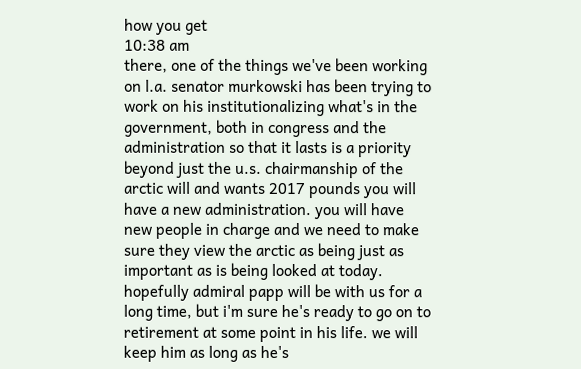how you get
10:38 am
there, one of the things we've been working on l.a. senator murkowski has been trying to work on his institutionalizing what's in the government, both in congress and the administration so that it lasts is a priority beyond just the u.s. chairmanship of the arctic will and wants 2017 pounds you will have a new administration. you will have new people in charge and we need to make sure they view the arctic as being just as important as is being looked at today. hopefully admiral papp will be with us for a long time, but i'm sure he's ready to go on to retirement at some point in his life. we will keep him as long as he's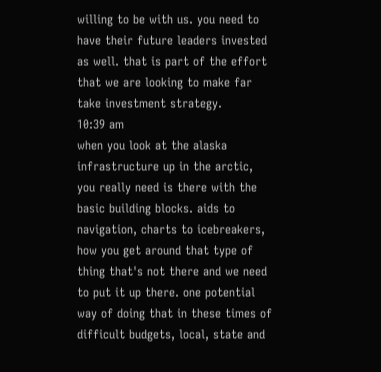willing to be with us. you need to have their future leaders invested as well. that is part of the effort that we are looking to make far take investment strategy.
10:39 am
when you look at the alaska infrastructure up in the arctic, you really need is there with the basic building blocks. aids to navigation, charts to icebreakers, how you get around that type of thing that's not there and we need to put it up there. one potential way of doing that in these times of difficult budgets, local, state and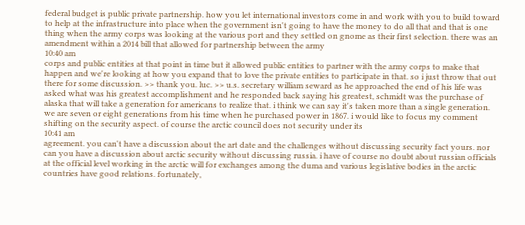federal budget is public private partnership. how you let international investors come in and work with you to build toward to help at the infrastructure into place when the government isn't going to have the money to do all that and that is one thing when the army corps was looking at the various port and they settled on gnome as their first selection. there was an amendment within a 2014 bill that allowed for partnership between the army
10:40 am
corps and public entities at that point in time but it allowed public entities to partner with the army corps to make that happen and we're looking at how you expand that to love the private entities to participate in that. so i just throw that out there for some discussion. >> thank you. luc. >> u.s. secretary william seward as he approached the end of his life was asked what was his greatest accomplishment and he responded back saying his greatest, schmidt was the purchase of alaska that will take a generation for americans to realize that. i think we can say it's taken more than a single generation. we are seven or eight generations from his time when he purchased power in 1867. i would like to focus my comment shifting on the security aspect. of course the arctic council does not security under its
10:41 am
agreement. you can't have a discussion about the art date and the challenges without discussing security fact yours. nor can you have a discussion about arctic security without discussing russia. i have of course no doubt about russian officials at the official level working in the arctic will for exchanges among the duma and various legislative bodies in the arctic countries have good relations. fortunately,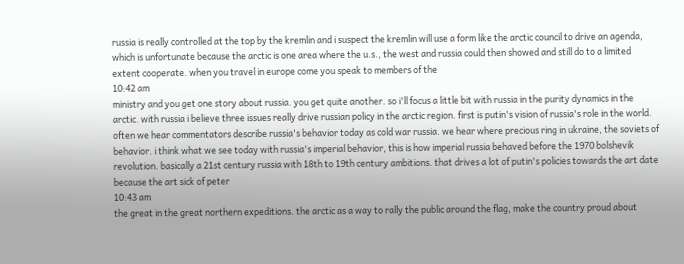russia is really controlled at the top by the kremlin and i suspect the kremlin will use a form like the arctic council to drive an agenda, which is unfortunate because the arctic is one area where the u.s., the west and russia could then showed and still do to a limited extent cooperate. when you travel in europe come you speak to members of the
10:42 am
ministry and you get one story about russia. you get quite another. so i'll focus a little bit with russia in the purity dynamics in the arctic. with russia i believe three issues really drive russian policy in the arctic region. first is putin's vision of russia's role in the world. often we hear commentators describe russia's behavior today as cold war russia. we hear where precious ring in ukraine, the soviets of behavior. i think what we see today with russia's imperial behavior, this is how imperial russia behaved before the 1970 bolshevik revolution. basically a 21st century russia with 18th to 19th century ambitions. that drives a lot of putin's policies towards the art date because the art sick of peter
10:43 am
the great in the great northern expeditions. the arctic as a way to rally the public around the flag, make the country proud about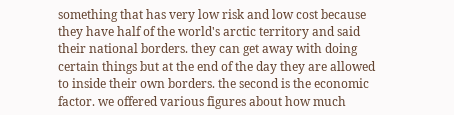something that has very low risk and low cost because they have half of the world's arctic territory and said their national borders. they can get away with doing certain things but at the end of the day they are allowed to inside their own borders. the second is the economic factor. we offered various figures about how much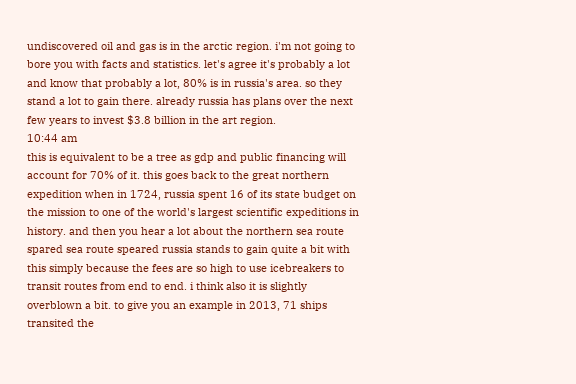undiscovered oil and gas is in the arctic region. i'm not going to bore you with facts and statistics. let's agree it's probably a lot and know that probably a lot, 80% is in russia's area. so they stand a lot to gain there. already russia has plans over the next few years to invest $3.8 billion in the art region.
10:44 am
this is equivalent to be a tree as gdp and public financing will account for 70% of it. this goes back to the great northern expedition when in 1724, russia spent 16 of its state budget on the mission to one of the world's largest scientific expeditions in history. and then you hear a lot about the northern sea route spared sea route speared russia stands to gain quite a bit with this simply because the fees are so high to use icebreakers to transit routes from end to end. i think also it is slightly overblown a bit. to give you an example in 2013, 71 ships transited the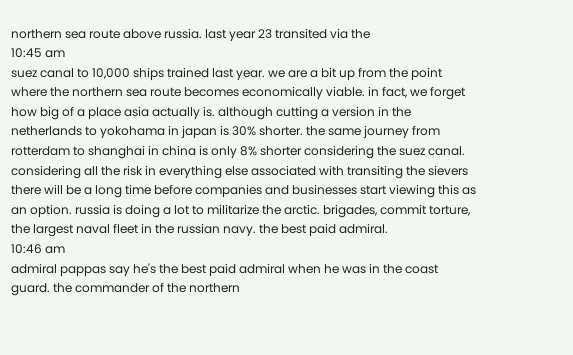northern sea route above russia. last year 23 transited via the
10:45 am
suez canal to 10,000 ships trained last year. we are a bit up from the point where the northern sea route becomes economically viable. in fact, we forget how big of a place asia actually is. although cutting a version in the netherlands to yokohama in japan is 30% shorter. the same journey from rotterdam to shanghai in china is only 8% shorter considering the suez canal. considering all the risk in everything else associated with transiting the sievers there will be a long time before companies and businesses start viewing this as an option. russia is doing a lot to militarize the arctic. brigades, commit torture, the largest naval fleet in the russian navy. the best paid admiral.
10:46 am
admiral pappas say he's the best paid admiral when he was in the coast guard. the commander of the northern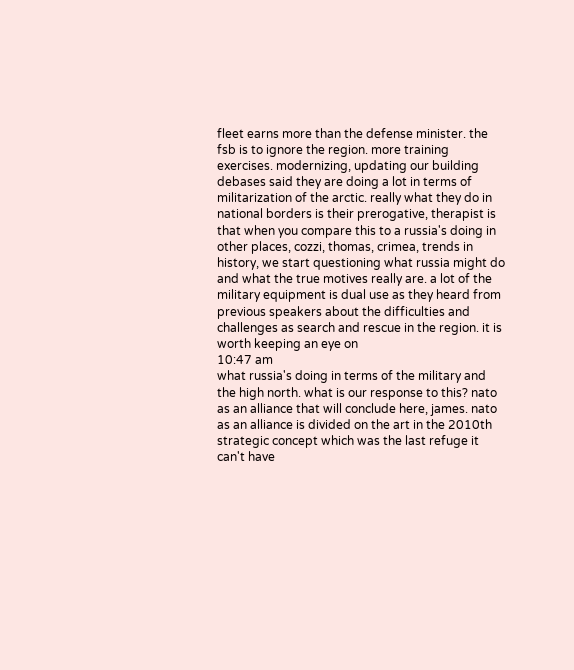fleet earns more than the defense minister. the fsb is to ignore the region. more training exercises. modernizing, updating our building debases said they are doing a lot in terms of militarization of the arctic. really what they do in national borders is their prerogative, therapist is that when you compare this to a russia's doing in other places, cozzi, thomas, crimea, trends in history, we start questioning what russia might do and what the true motives really are. a lot of the military equipment is dual use as they heard from previous speakers about the difficulties and challenges as search and rescue in the region. it is worth keeping an eye on
10:47 am
what russia's doing in terms of the military and the high north. what is our response to this? nato as an alliance that will conclude here, james. nato as an alliance is divided on the art in the 2010th strategic concept which was the last refuge it can't have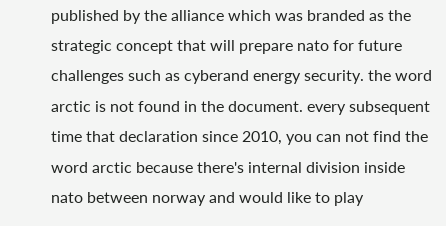published by the alliance which was branded as the strategic concept that will prepare nato for future challenges such as cyberand energy security. the word arctic is not found in the document. every subsequent time that declaration since 2010, you can not find the word arctic because there's internal division inside nato between norway and would like to play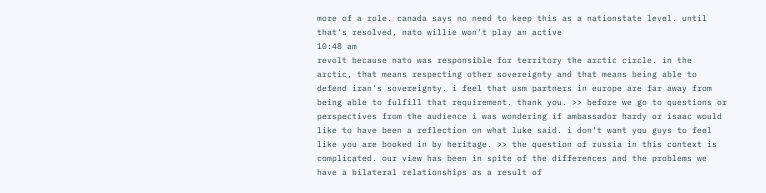more of a role. canada says no need to keep this as a nationstate level. until that's resolved, nato willie won't play an active
10:48 am
revolt because nato was responsible for territory the arctic circle. in the arctic, that means respecting other sovereignty and that means being able to defend iran's sovereignty. i feel that usm partners in europe are far away from being able to fulfill that requirement. thank you. >> before we go to questions or perspectives from the audience i was wondering if ambassador hardy or isaac would like to have been a reflection on what luke said. i don't want you guys to feel like you are booked in by heritage. >> the question of russia in this context is complicated. our view has been in spite of the differences and the problems we have a bilateral relationships as a result of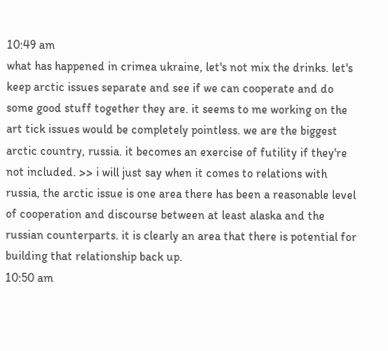10:49 am
what has happened in crimea ukraine, let's not mix the drinks. let's keep arctic issues separate and see if we can cooperate and do some good stuff together they are. it seems to me working on the art tick issues would be completely pointless. we are the biggest arctic country, russia. it becomes an exercise of futility if they're not included. >> i will just say when it comes to relations with russia, the arctic issue is one area there has been a reasonable level of cooperation and discourse between at least alaska and the russian counterparts. it is clearly an area that there is potential for building that relationship back up.
10:50 am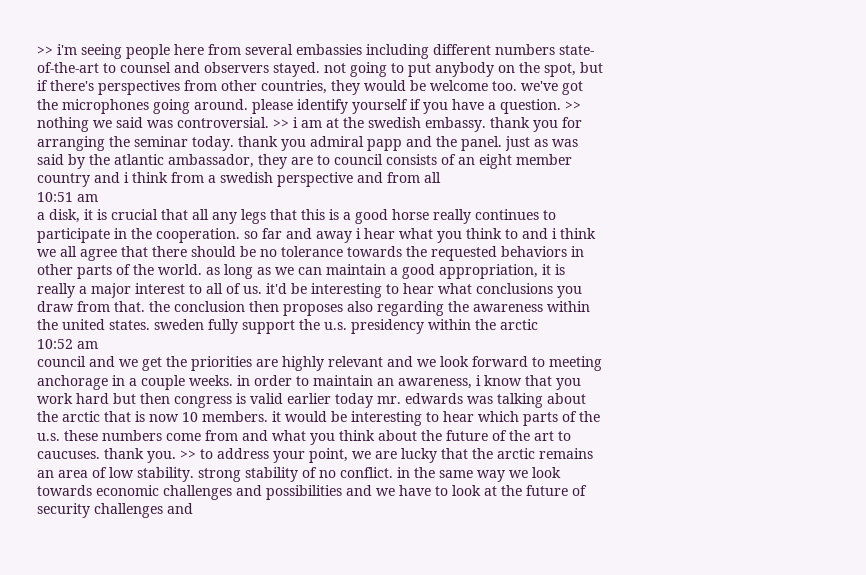>> i'm seeing people here from several embassies including different numbers state-of-the-art to counsel and observers stayed. not going to put anybody on the spot, but if there's perspectives from other countries, they would be welcome too. we've got the microphones going around. please identify yourself if you have a question. >> nothing we said was controversial. >> i am at the swedish embassy. thank you for arranging the seminar today. thank you admiral papp and the panel. just as was said by the atlantic ambassador, they are to council consists of an eight member country and i think from a swedish perspective and from all
10:51 am
a disk, it is crucial that all any legs that this is a good horse really continues to participate in the cooperation. so far and away i hear what you think to and i think we all agree that there should be no tolerance towards the requested behaviors in other parts of the world. as long as we can maintain a good appropriation, it is really a major interest to all of us. it'd be interesting to hear what conclusions you draw from that. the conclusion then proposes also regarding the awareness within the united states. sweden fully support the u.s. presidency within the arctic
10:52 am
council and we get the priorities are highly relevant and we look forward to meeting anchorage in a couple weeks. in order to maintain an awareness, i know that you work hard but then congress is valid earlier today mr. edwards was talking about the arctic that is now 10 members. it would be interesting to hear which parts of the u.s. these numbers come from and what you think about the future of the art to caucuses. thank you. >> to address your point, we are lucky that the arctic remains an area of low stability. strong stability of no conflict. in the same way we look towards economic challenges and possibilities and we have to look at the future of security challenges and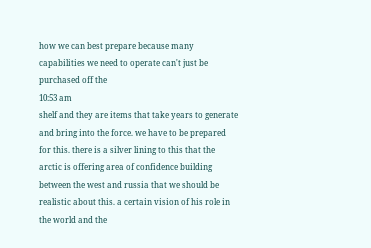how we can best prepare because many capabilities we need to operate can't just be purchased off the
10:53 am
shelf and they are items that take years to generate and bring into the force. we have to be prepared for this. there is a silver lining to this that the arctic is offering area of confidence building between the west and russia that we should be realistic about this. a certain vision of his role in the world and the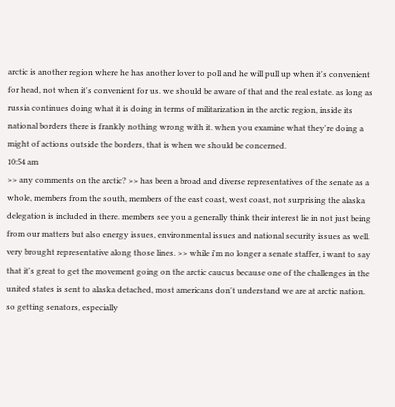arctic is another region where he has another lover to poll and he will pull up when it's convenient for head, not when it's convenient for us. we should be aware of that and the real estate. as long as russia continues doing what it is doing in terms of militarization in the arctic region, inside its national borders there is frankly nothing wrong with it. when you examine what they're doing a might of actions outside the borders, that is when we should be concerned.
10:54 am
>> any comments on the arctic? >> has been a broad and diverse representatives of the senate as a whole, members from the south, members of the east coast, west coast, not surprising the alaska delegation is included in there. members see you a generally think their interest lie in not just being from our matters but also energy issues, environmental issues and national security issues as well. very brought representative along those lines. >> while i'm no longer a senate staffer, i want to say that it's great to get the movement going on the arctic caucus because one of the challenges in the united states is sent to alaska detached, most americans don't understand we are at arctic nation. so getting senators, especially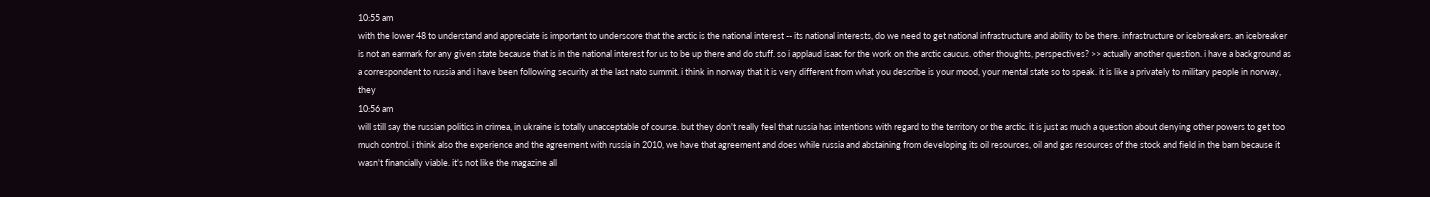10:55 am
with the lower 48 to understand and appreciate is important to underscore that the arctic is the national interest -- its national interests, do we need to get national infrastructure and ability to be there. infrastructure or icebreakers. an icebreaker is not an earmark for any given state because that is in the national interest for us to be up there and do stuff. so i applaud isaac for the work on the arctic caucus. other thoughts, perspectives? >> actually another question. i have a background as a correspondent to russia and i have been following security at the last nato summit. i think in norway that it is very different from what you describe is your mood, your mental state so to speak. it is like a privately to military people in norway, they
10:56 am
will still say the russian politics in crimea, in ukraine is totally unacceptable of course. but they don't really feel that russia has intentions with regard to the territory or the arctic. it is just as much a question about denying other powers to get too much control. i think also the experience and the agreement with russia in 2010, we have that agreement and does while russia and abstaining from developing its oil resources, oil and gas resources of the stock and field in the barn because it wasn't financially viable. it's not like the magazine all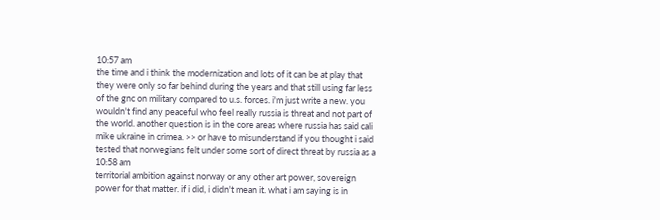10:57 am
the time and i think the modernization and lots of it can be at play that they were only so far behind during the years and that still using far less of the gnc on military compared to u.s. forces. i'm just write a new. you wouldn't find any peaceful who feel really russia is threat and not part of the world. another question is in the core areas where russia has said cali mike ukraine in crimea. >> or have to misunderstand if you thought i said tested that norwegians felt under some sort of direct threat by russia as a
10:58 am
territorial ambition against norway or any other art power, sovereign power for that matter. if i did, i didn't mean it. what i am saying is in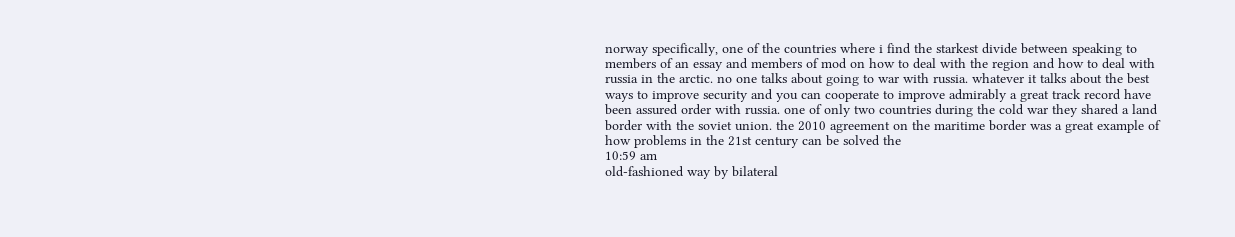norway specifically, one of the countries where i find the starkest divide between speaking to members of an essay and members of mod on how to deal with the region and how to deal with russia in the arctic. no one talks about going to war with russia. whatever it talks about the best ways to improve security and you can cooperate to improve admirably a great track record have been assured order with russia. one of only two countries during the cold war they shared a land border with the soviet union. the 2010 agreement on the maritime border was a great example of how problems in the 21st century can be solved the
10:59 am
old-fashioned way by bilateral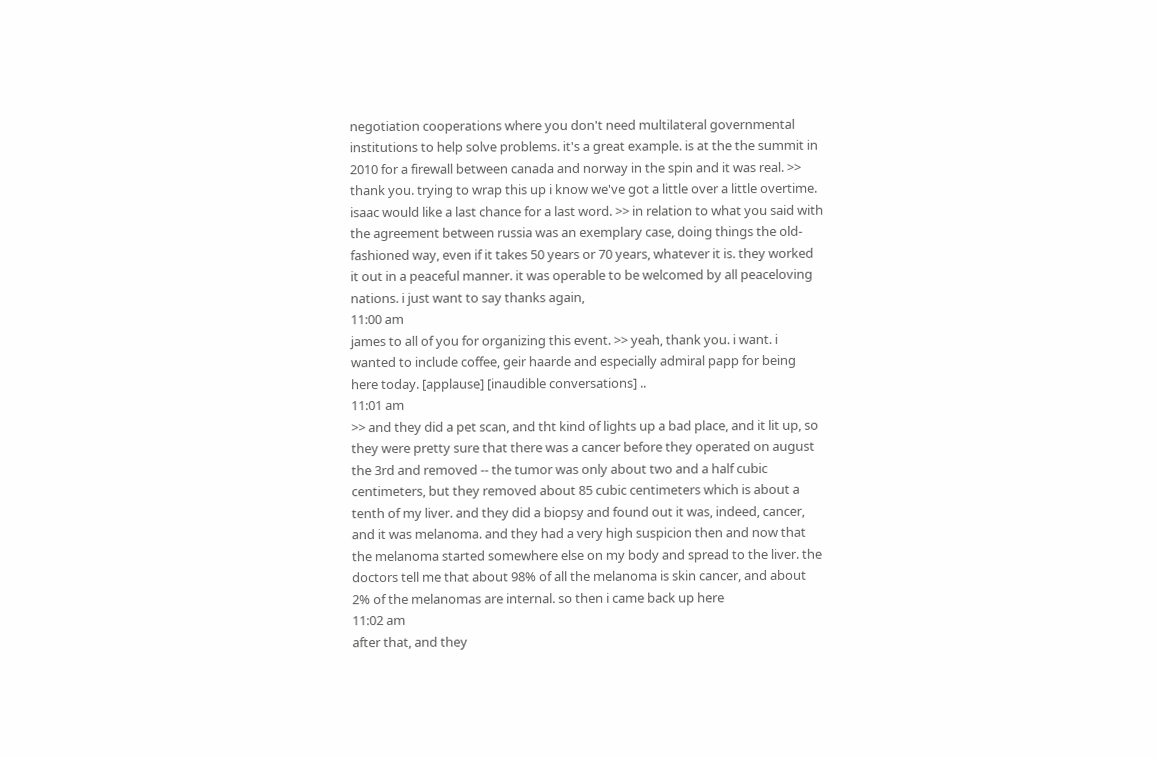negotiation cooperations where you don't need multilateral governmental institutions to help solve problems. it's a great example. is at the the summit in 2010 for a firewall between canada and norway in the spin and it was real. >> thank you. trying to wrap this up i know we've got a little over a little overtime. isaac would like a last chance for a last word. >> in relation to what you said with the agreement between russia was an exemplary case, doing things the old-fashioned way, even if it takes 50 years or 70 years, whatever it is. they worked it out in a peaceful manner. it was operable to be welcomed by all peaceloving nations. i just want to say thanks again,
11:00 am
james to all of you for organizing this event. >> yeah, thank you. i want. i wanted to include coffee, geir haarde and especially admiral papp for being here today. [applause] [inaudible conversations] ..
11:01 am
>> and they did a pet scan, and tht kind of lights up a bad place, and it lit up, so they were pretty sure that there was a cancer before they operated on august the 3rd and removed -- the tumor was only about two and a half cubic centimeters, but they removed about 85 cubic centimeters which is about a tenth of my liver. and they did a biopsy and found out it was, indeed, cancer, and it was melanoma. and they had a very high suspicion then and now that the melanoma started somewhere else on my body and spread to the liver. the doctors tell me that about 98% of all the melanoma is skin cancer, and about 2% of the melanomas are internal. so then i came back up here
11:02 am
after that, and they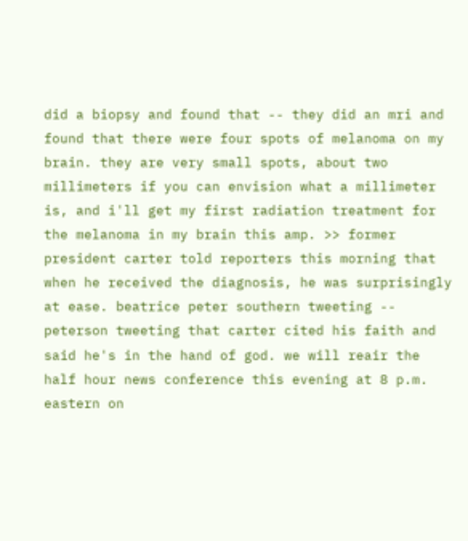did a biopsy and found that -- they did an mri and found that there were four spots of melanoma on my brain. they are very small spots, about two millimeters if you can envision what a millimeter is, and i'll get my first radiation treatment for the melanoma in my brain this amp. >> former president carter told reporters this morning that when he received the diagnosis, he was surprisingly at ease. beatrice peter southern tweeting -- peterson tweeting that carter cited his faith and said he's in the hand of god. we will reair the half hour news conference this evening at 8 p.m. eastern on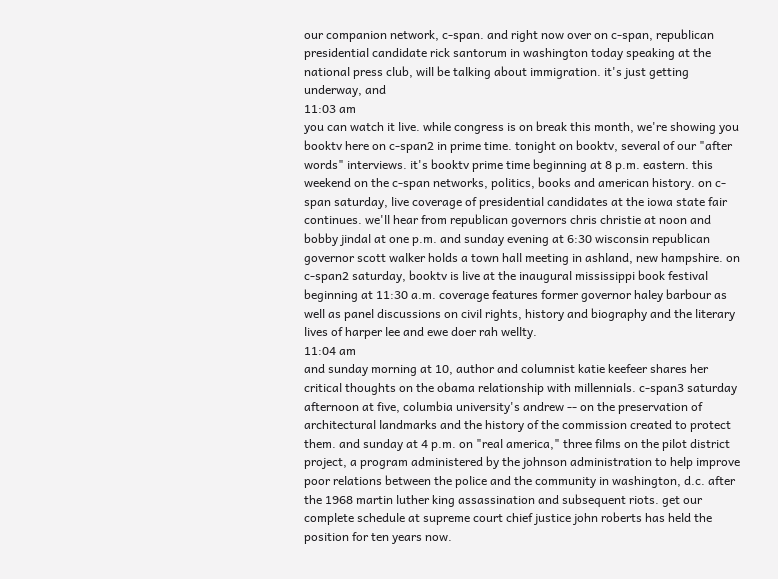our companion network, c-span. and right now over on c-span, republican presidential candidate rick santorum in washington today speaking at the national press club, will be talking about immigration. it's just getting underway, and
11:03 am
you can watch it live. while congress is on break this month, we're showing you booktv here on c-span2 in prime time. tonight on booktv, several of our "after words" interviews. it's booktv prime time beginning at 8 p.m. eastern. this weekend on the c-span networks, politics, books and american history. on c-span saturday, live coverage of presidential candidates at the iowa state fair continues. we'll hear from republican governors chris christie at noon and bobby jindal at one p.m. and sunday evening at 6:30 wisconsin republican governor scott walker holds a town hall meeting in ashland, new hampshire. on c-span2 saturday, booktv is live at the inaugural mississippi book festival beginning at 11:30 a.m. coverage features former governor haley barbour as well as panel discussions on civil rights, history and biography and the literary lives of harper lee and ewe doer rah wellty.
11:04 am
and sunday morning at 10, author and columnist katie keefeer shares her critical thoughts on the obama relationship with millennials. c-span3 saturday afternoon at five, columbia university's andrew -- on the preservation of architectural landmarks and the history of the commission created to protect them. and sunday at 4 p.m. on "real america," three films on the pilot district project, a program administered by the johnson administration to help improve poor relations between the police and the community in washington, d.c. after the 1968 martin luther king assassination and subsequent riots. get our complete schedule at supreme court chief justice john roberts has held the position for ten years now.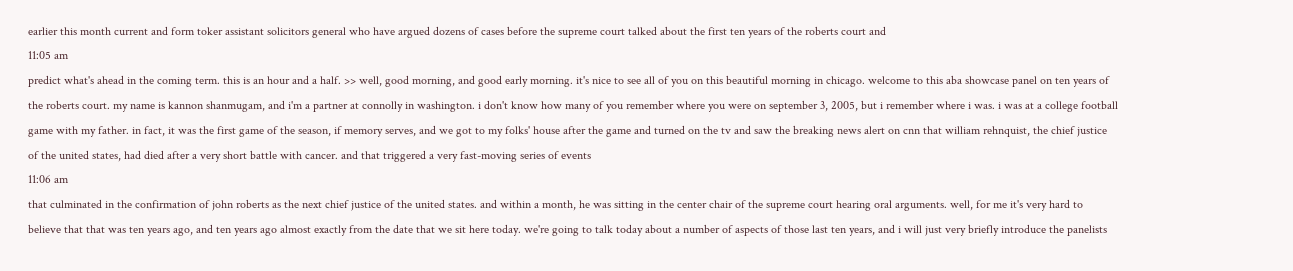earlier this month current and form toker assistant solicitors general who have argued dozens of cases before the supreme court talked about the first ten years of the roberts court and
11:05 am
predict what's ahead in the coming term. this is an hour and a half. >> well, good morning, and good early morning. it's nice to see all of you on this beautiful morning in chicago. welcome to this aba showcase panel on ten years of the roberts court. my name is kannon shanmugam, and i'm a partner at connolly in washington. i don't know how many of you remember where you were on september 3, 2005, but i remember where i was. i was at a college football game with my father. in fact, it was the first game of the season, if memory serves, and we got to my folks' house after the game and turned on the tv and saw the breaking news alert on cnn that william rehnquist, the chief justice of the united states, had died after a very short battle with cancer. and that triggered a very fast-moving series of events
11:06 am
that culminated in the confirmation of john roberts as the next chief justice of the united states. and within a month, he was sitting in the center chair of the supreme court hearing oral arguments. well, for me it's very hard to believe that that was ten years ago, and ten years ago almost exactly from the date that we sit here today. we're going to talk today about a number of aspects of those last ten years, and i will just very briefly introduce the panelists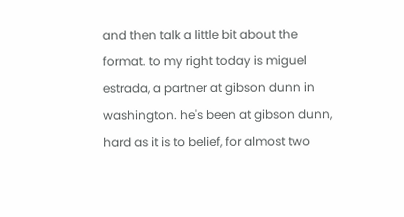and then talk a little bit about the format. to my right today is miguel estrada, a partner at gibson dunn in washington. he's been at gibson dunn, hard as it is to belief, for almost two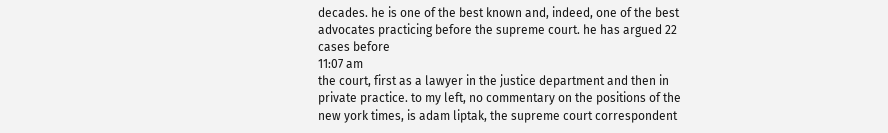decades. he is one of the best known and, indeed, one of the best advocates practicing before the supreme court. he has argued 22 cases before
11:07 am
the court, first as a lawyer in the justice department and then in private practice. to my left, no commentary on the positions of the new york times, is adam liptak, the supreme court correspondent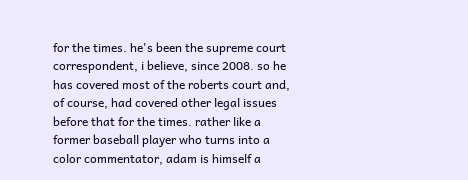for the times. he's been the supreme court correspondent, i believe, since 2008. so he has covered most of the roberts court and, of course, had covered other legal issues before that for the times. rather like a former baseball player who turns into a color commentator, adam is himself a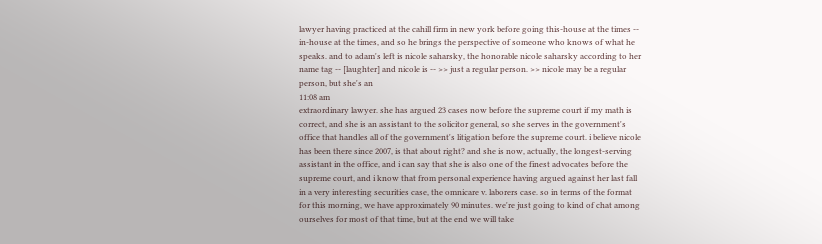lawyer having practiced at the cahill firm in new york before going this-house at the times -- in-house at the times, and so he brings the perspective of someone who knows of what he speaks. and to adam's left is nicole saharsky, the honorable nicole saharsky according to her name tag -- [laughter] and nicole is -- >> just a regular person. >> nicole may be a regular person, but she's an
11:08 am
extraordinary lawyer. she has argued 23 cases now before the supreme court if my math is correct, and she is an assistant to the solicitor general, so she serves in the government's office that handles all of the government's litigation before the supreme court. i believe nicole has been there since 2007, is that about right? and she is now, actually, the longest-serving assistant in the office, and i can say that she is also one of the finest advocates before the supreme court, and i know that from personal experience having argued against her last fall in a very interesting securities case, the omnicare v. laborers case. so in terms of the format for this morning, we have approximately 90 minutes. we're just going to kind of chat among ourselves for most of that time, but at the end we will take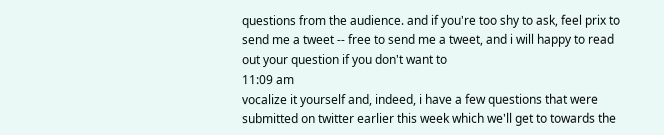questions from the audience. and if you're too shy to ask, feel prix to send me a tweet -- free to send me a tweet, and i will happy to read out your question if you don't want to
11:09 am
vocalize it yourself and, indeed, i have a few questions that were submitted on twitter earlier this week which we'll get to towards the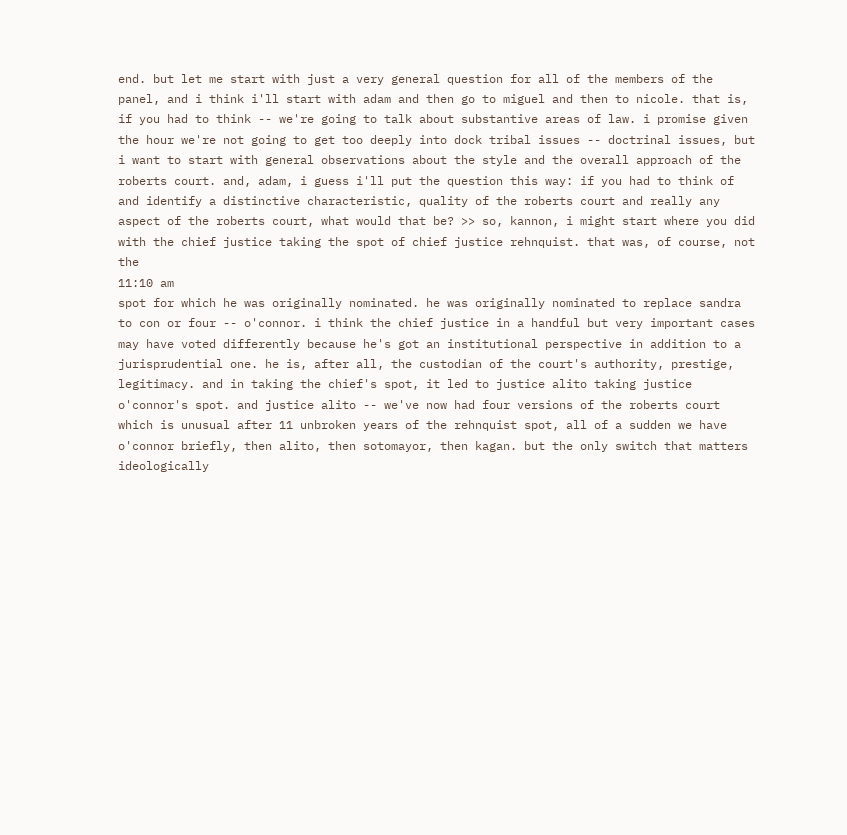end. but let me start with just a very general question for all of the members of the panel, and i think i'll start with adam and then go to miguel and then to nicole. that is, if you had to think -- we're going to talk about substantive areas of law. i promise given the hour we're not going to get too deeply into dock tribal issues -- doctrinal issues, but i want to start with general observations about the style and the overall approach of the roberts court. and, adam, i guess i'll put the question this way: if you had to think of and identify a distinctive characteristic, quality of the roberts court and really any aspect of the roberts court, what would that be? >> so, kannon, i might start where you did with the chief justice taking the spot of chief justice rehnquist. that was, of course, not the
11:10 am
spot for which he was originally nominated. he was originally nominated to replace sandra to con or four -- o'connor. i think the chief justice in a handful but very important cases may have voted differently because he's got an institutional perspective in addition to a jurisprudential one. he is, after all, the custodian of the court's authority, prestige, legitimacy. and in taking the chief's spot, it led to justice alito taking justice o'connor's spot. and justice alito -- we've now had four versions of the roberts court which is unusual after 11 unbroken years of the rehnquist spot, all of a sudden we have o'connor briefly, then alito, then sotomayor, then kagan. but the only switch that matters ideologically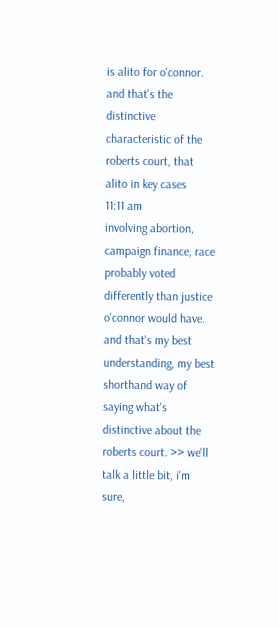is alito for o'connor. and that's the distinctive characteristic of the roberts court, that alito in key cases
11:11 am
involving abortion, campaign finance, race probably voted differently than justice o'connor would have. and that's my best understanding, my best shorthand way of saying what's distinctive about the roberts court. >> we'll talk a little bit, i'm sure,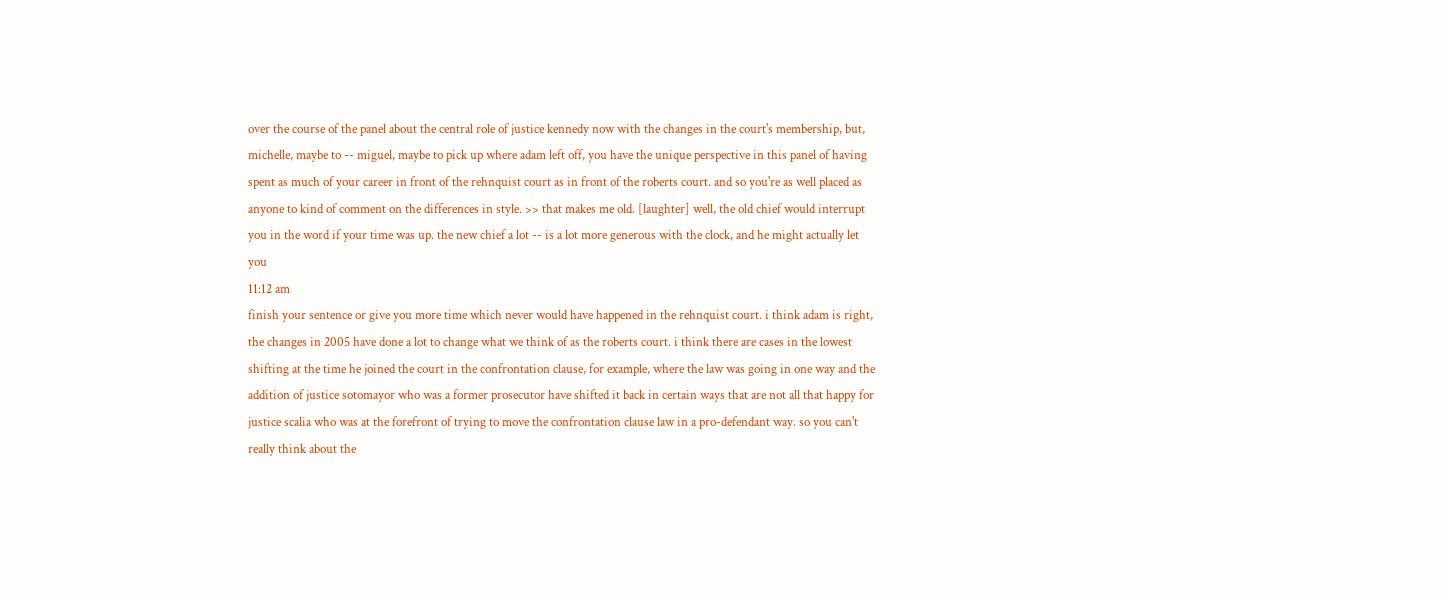over the course of the panel about the central role of justice kennedy now with the changes in the court's membership, but, michelle, maybe to -- miguel, maybe to pick up where adam left off, you have the unique perspective in this panel of having spent as much of your career in front of the rehnquist court as in front of the roberts court. and so you're as well placed as anyone to kind of comment on the differences in style. >> that makes me old. [laughter] well, the old chief would interrupt you in the word if your time was up. the new chief a lot -- is a lot more generous with the clock, and he might actually let you
11:12 am
finish your sentence or give you more time which never would have happened in the rehnquist court. i think adam is right, the changes in 2005 have done a lot to change what we think of as the roberts court. i think there are cases in the lowest shifting at the time he joined the court in the confrontation clause, for example, where the law was going in one way and the addition of justice sotomayor who was a former prosecutor have shifted it back in certain ways that are not all that happy for justice scalia who was at the forefront of trying to move the confrontation clause law in a pro-defendant way. so you can't really think about the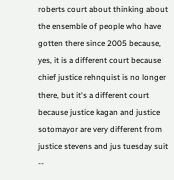roberts court about thinking about the ensemble of people who have gotten there since 2005 because, yes, it is a different court because chief justice rehnquist is no longer there, but it's a different court because justice kagan and justice sotomayor are very different from justice stevens and jus tuesday suit --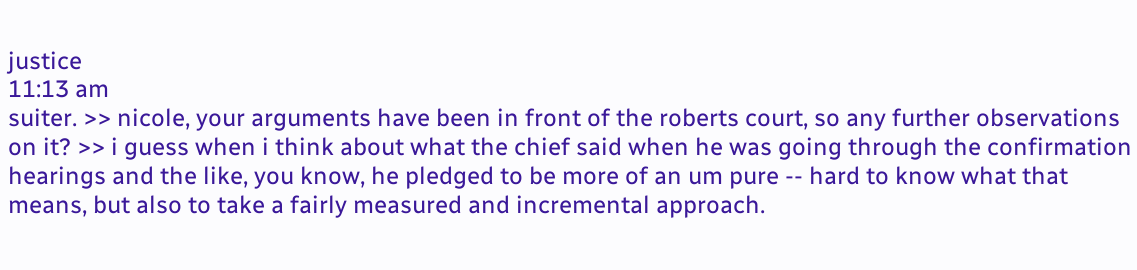justice
11:13 am
suiter. >> nicole, your arguments have been in front of the roberts court, so any further observations on it? >> i guess when i think about what the chief said when he was going through the confirmation hearings and the like, you know, he pledged to be more of an um pure -- hard to know what that means, but also to take a fairly measured and incremental approach.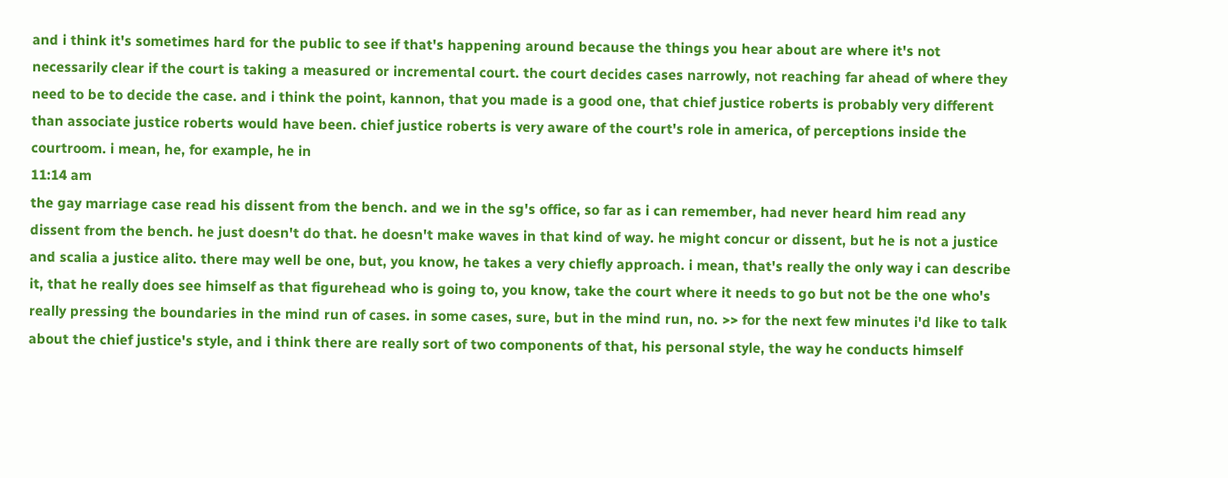and i think it's sometimes hard for the public to see if that's happening around because the things you hear about are where it's not necessarily clear if the court is taking a measured or incremental court. the court decides cases narrowly, not reaching far ahead of where they need to be to decide the case. and i think the point, kannon, that you made is a good one, that chief justice roberts is probably very different than associate justice roberts would have been. chief justice roberts is very aware of the court's role in america, of perceptions inside the courtroom. i mean, he, for example, he in
11:14 am
the gay marriage case read his dissent from the bench. and we in the sg's office, so far as i can remember, had never heard him read any dissent from the bench. he just doesn't do that. he doesn't make waves in that kind of way. he might concur or dissent, but he is not a justice and scalia a justice alito. there may well be one, but, you know, he takes a very chiefly approach. i mean, that's really the only way i can describe it, that he really does see himself as that figurehead who is going to, you know, take the court where it needs to go but not be the one who's really pressing the boundaries in the mind run of cases. in some cases, sure, but in the mind run, no. >> for the next few minutes i'd like to talk about the chief justice's style, and i think there are really sort of two components of that, his personal style, the way he conducts himself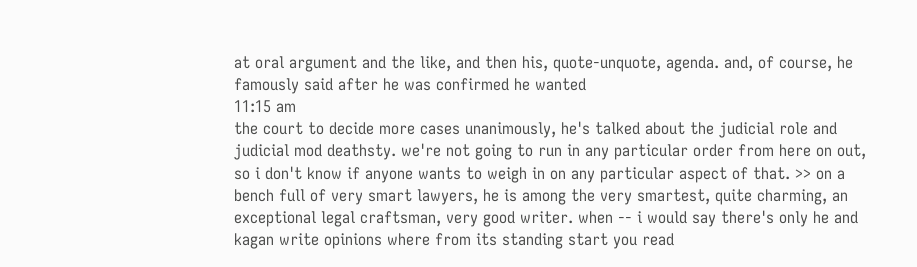at oral argument and the like, and then his, quote-unquote, agenda. and, of course, he famously said after he was confirmed he wanted
11:15 am
the court to decide more cases unanimously, he's talked about the judicial role and judicial mod deathsty. we're not going to run in any particular order from here on out, so i don't know if anyone wants to weigh in on any particular aspect of that. >> on a bench full of very smart lawyers, he is among the very smartest, quite charming, an exceptional legal craftsman, very good writer. when -- i would say there's only he and kagan write opinions where from its standing start you read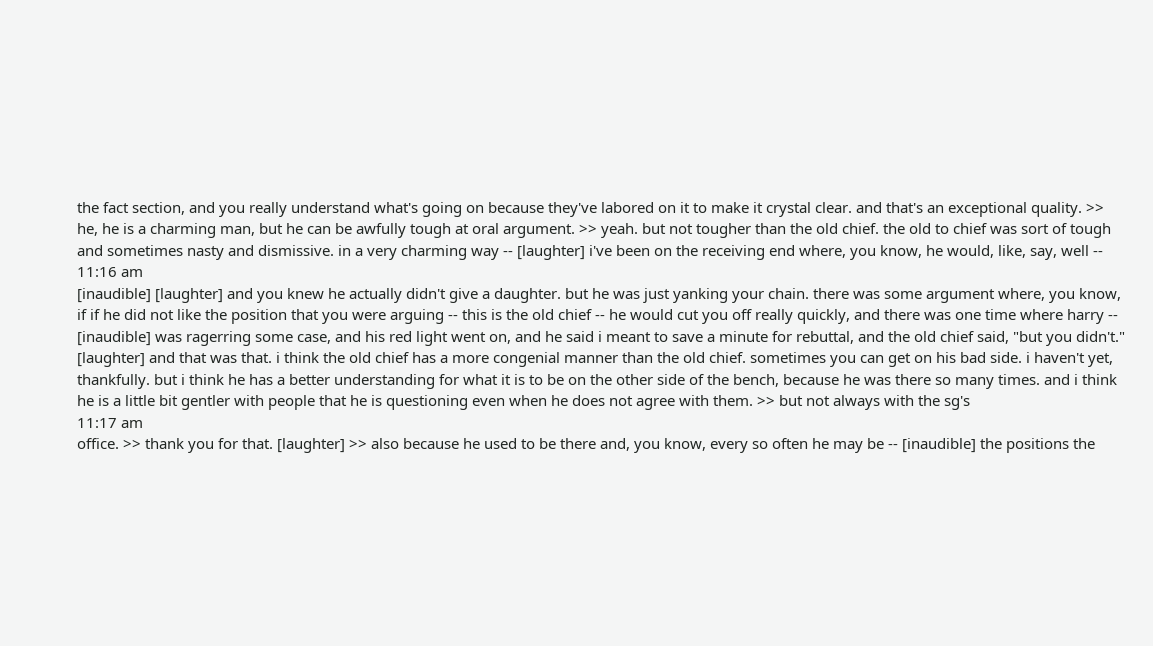the fact section, and you really understand what's going on because they've labored on it to make it crystal clear. and that's an exceptional quality. >> he, he is a charming man, but he can be awfully tough at oral argument. >> yeah. but not tougher than the old chief. the old to chief was sort of tough and sometimes nasty and dismissive. in a very charming way -- [laughter] i've been on the receiving end where, you know, he would, like, say, well --
11:16 am
[inaudible] [laughter] and you knew he actually didn't give a daughter. but he was just yanking your chain. there was some argument where, you know, if if he did not like the position that you were arguing -- this is the old chief -- he would cut you off really quickly, and there was one time where harry -- [inaudible] was ragerring some case, and his red light went on, and he said i meant to save a minute for rebuttal, and the old chief said, "but you didn't." [laughter] and that was that. i think the old chief has a more congenial manner than the old chief. sometimes you can get on his bad side. i haven't yet, thankfully. but i think he has a better understanding for what it is to be on the other side of the bench, because he was there so many times. and i think he is a little bit gentler with people that he is questioning even when he does not agree with them. >> but not always with the sg's
11:17 am
office. >> thank you for that. [laughter] >> also because he used to be there and, you know, every so often he may be -- [inaudible] the positions the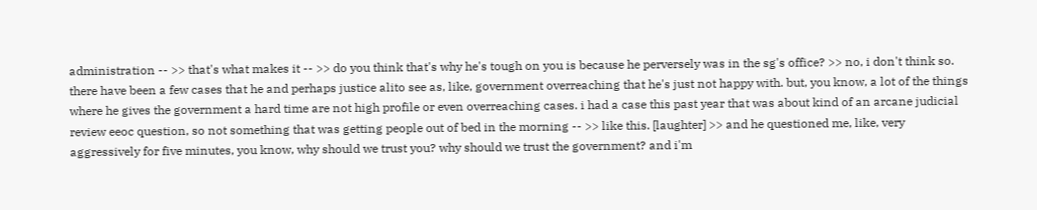administration -- >> that's what makes it -- >> do you think that's why he's tough on you is because he perversely was in the sg's office? >> no, i don't think so. there have been a few cases that he and perhaps justice alito see as, like, government overreaching that he's just not happy with. but, you know, a lot of the things where he gives the government a hard time are not high profile or even overreaching cases. i had a case this past year that was about kind of an arcane judicial review eeoc question, so not something that was getting people out of bed in the morning -- >> like this. [laughter] >> and he questioned me, like, very aggressively for five minutes, you know, why should we trust you? why should we trust the government? and i'm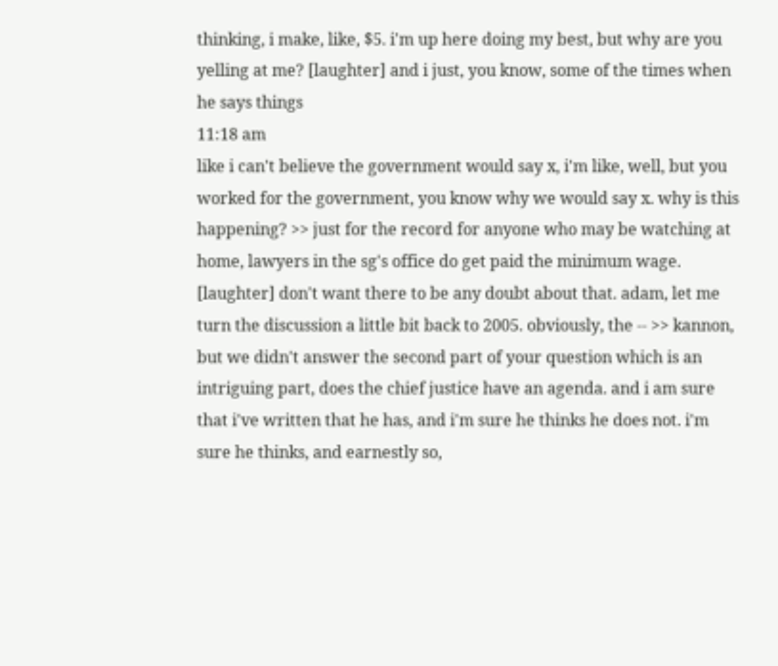thinking, i make, like, $5. i'm up here doing my best, but why are you yelling at me? [laughter] and i just, you know, some of the times when he says things
11:18 am
like i can't believe the government would say x, i'm like, well, but you worked for the government, you know why we would say x. why is this happening? >> just for the record for anyone who may be watching at home, lawyers in the sg's office do get paid the minimum wage. [laughter] don't want there to be any doubt about that. adam, let me turn the discussion a little bit back to 2005. obviously, the -- >> kannon, but we didn't answer the second part of your question which is an intriguing part, does the chief justice have an agenda. and i am sure that i've written that he has, and i'm sure he thinks he does not. i'm sure he thinks, and earnestly so,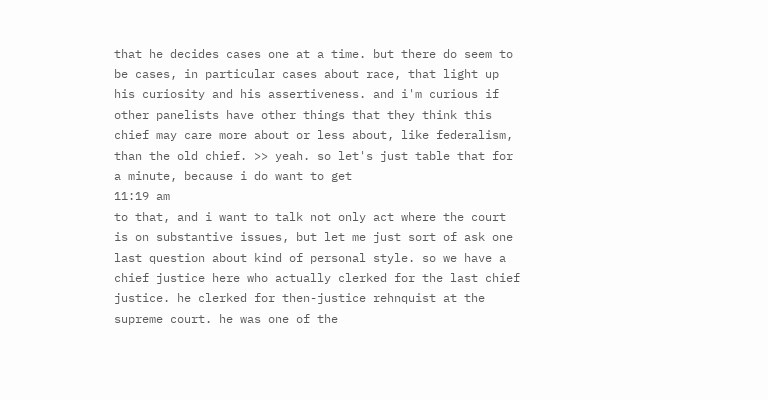that he decides cases one at a time. but there do seem to be cases, in particular cases about race, that light up his curiosity and his assertiveness. and i'm curious if other panelists have other things that they think this chief may care more about or less about, like federalism, than the old chief. >> yeah. so let's just table that for a minute, because i do want to get
11:19 am
to that, and i want to talk not only act where the court is on substantive issues, but let me just sort of ask one last question about kind of personal style. so we have a chief justice here who actually clerked for the last chief justice. he clerked for then-justice rehnquist at the supreme court. he was one of the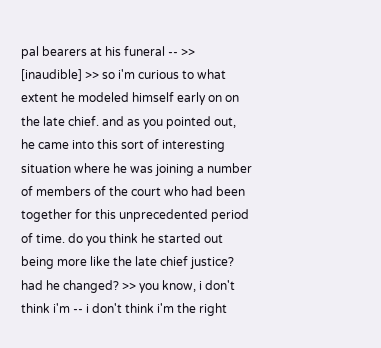pal bearers at his funeral -- >> [inaudible] >> so i'm curious to what extent he modeled himself early on on the late chief. and as you pointed out, he came into this sort of interesting situation where he was joining a number of members of the court who had been together for this unprecedented period of time. do you think he started out being more like the late chief justice? had he changed? >> you know, i don't think i'm -- i don't think i'm the right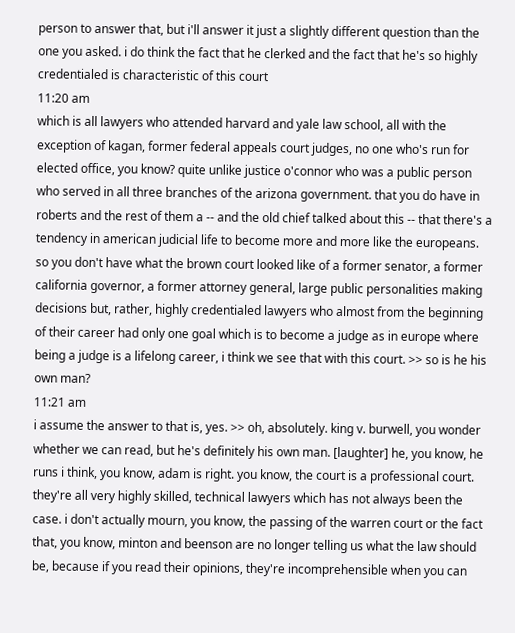person to answer that, but i'll answer it just a slightly different question than the one you asked. i do think the fact that he clerked and the fact that he's so highly credentialed is characteristic of this court
11:20 am
which is all lawyers who attended harvard and yale law school, all with the exception of kagan, former federal appeals court judges, no one who's run for elected office, you know? quite unlike justice o'connor who was a public person who served in all three branches of the arizona government. that you do have in roberts and the rest of them a -- and the old chief talked about this -- that there's a tendency in american judicial life to become more and more like the europeans. so you don't have what the brown court looked like of a former senator, a former california governor, a former attorney general, large public personalities making decisions but, rather, highly credentialed lawyers who almost from the beginning of their career had only one goal which is to become a judge as in europe where being a judge is a lifelong career, i think we see that with this court. >> so is he his own man?
11:21 am
i assume the answer to that is, yes. >> oh, absolutely. king v. burwell, you wonder whether we can read, but he's definitely his own man. [laughter] he, you know, he runs i think, you know, adam is right. you know, the court is a professional court. they're all very highly skilled, technical lawyers which has not always been the case. i don't actually mourn, you know, the passing of the warren court or the fact that, you know, minton and beenson are no longer telling us what the law should be, because if you read their opinions, they're incomprehensible when you can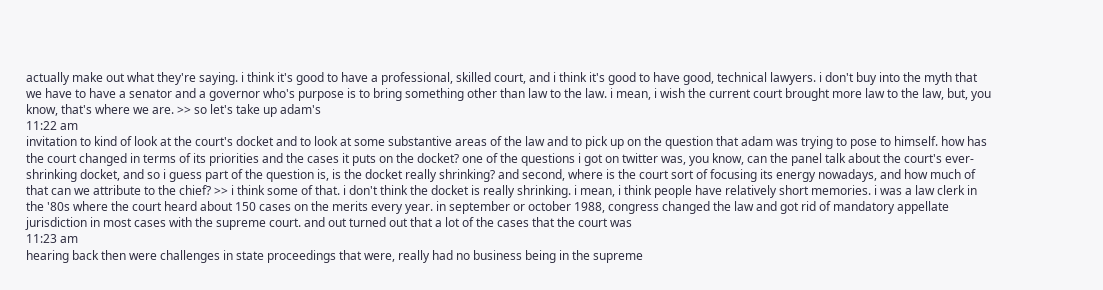actually make out what they're saying. i think it's good to have a professional, skilled court, and i think it's good to have good, technical lawyers. i don't buy into the myth that we have to have a senator and a governor who's purpose is to bring something other than law to the law. i mean, i wish the current court brought more law to the law, but, you know, that's where we are. >> so let's take up adam's
11:22 am
invitation to kind of look at the court's docket and to look at some substantive areas of the law and to pick up on the question that adam was trying to pose to himself. how has the court changed in terms of its priorities and the cases it puts on the docket? one of the questions i got on twitter was, you know, can the panel talk about the court's ever-shrinking docket, and so i guess part of the question is, is the docket really shrinking? and second, where is the court sort of focusing its energy nowadays, and how much of that can we attribute to the chief? >> i think some of that. i don't think the docket is really shrinking. i mean, i think people have relatively short memories. i was a law clerk in the '80s where the court heard about 150 cases on the merits every year. in september or october 1988, congress changed the law and got rid of mandatory appellate jurisdiction in most cases with the supreme court. and out turned out that a lot of the cases that the court was
11:23 am
hearing back then were challenges in state proceedings that were, really had no business being in the supreme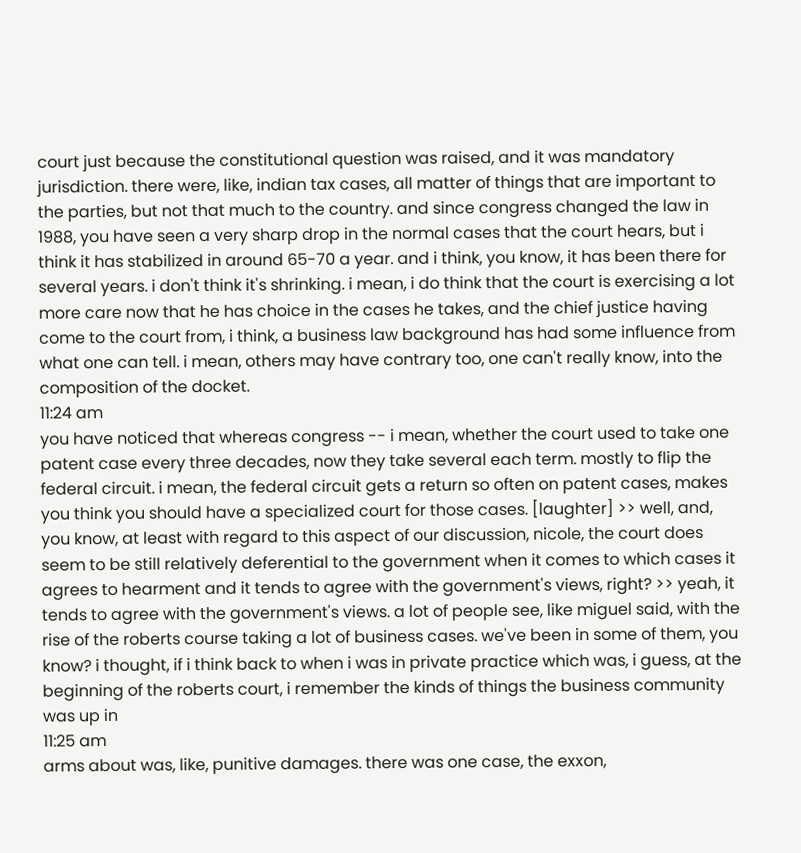court just because the constitutional question was raised, and it was mandatory jurisdiction. there were, like, indian tax cases, all matter of things that are important to the parties, but not that much to the country. and since congress changed the law in 1988, you have seen a very sharp drop in the normal cases that the court hears, but i think it has stabilized in around 65-70 a year. and i think, you know, it has been there for several years. i don't think it's shrinking. i mean, i do think that the court is exercising a lot more care now that he has choice in the cases he takes, and the chief justice having come to the court from, i think, a business law background has had some influence from what one can tell. i mean, others may have contrary too, one can't really know, into the composition of the docket.
11:24 am
you have noticed that whereas congress -- i mean, whether the court used to take one patent case every three decades, now they take several each term. mostly to flip the federal circuit. i mean, the federal circuit gets a return so often on patent cases, makes you think you should have a specialized court for those cases. [laughter] >> well, and, you know, at least with regard to this aspect of our discussion, nicole, the court does seem to be still relatively deferential to the government when it comes to which cases it agrees to hearment and it tends to agree with the government's views, right? >> yeah, it tends to agree with the government's views. a lot of people see, like miguel said, with the rise of the roberts course taking a lot of business cases. we've been in some of them, you know? i thought, if i think back to when i was in private practice which was, i guess, at the beginning of the roberts court, i remember the kinds of things the business community was up in
11:25 am
arms about was, like, punitive damages. there was one case, the exxon,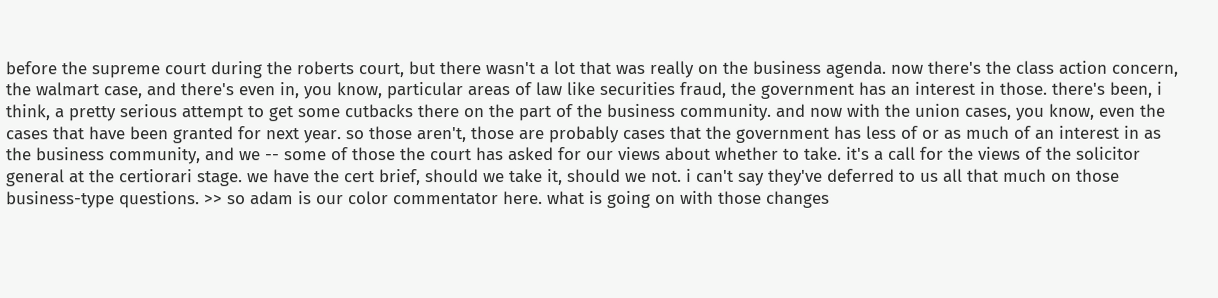before the supreme court during the roberts court, but there wasn't a lot that was really on the business agenda. now there's the class action concern, the walmart case, and there's even in, you know, particular areas of law like securities fraud, the government has an interest in those. there's been, i think, a pretty serious attempt to get some cutbacks there on the part of the business community. and now with the union cases, you know, even the cases that have been granted for next year. so those aren't, those are probably cases that the government has less of or as much of an interest in as the business community, and we -- some of those the court has asked for our views about whether to take. it's a call for the views of the solicitor general at the certiorari stage. we have the cert brief, should we take it, should we not. i can't say they've deferred to us all that much on those business-type questions. >> so adam is our color commentator here. what is going on with those changes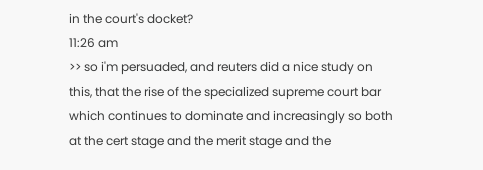in the court's docket?
11:26 am
>> so i'm persuaded, and reuters did a nice study on this, that the rise of the specialized supreme court bar which continues to dominate and increasingly so both at the cert stage and the merit stage and the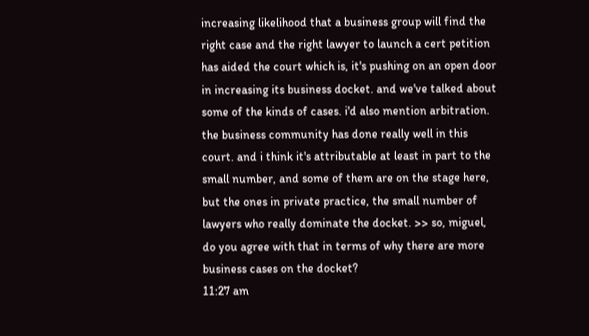increasing likelihood that a business group will find the right case and the right lawyer to launch a cert petition has aided the court which is, it's pushing on an open door in increasing its business docket. and we've talked about some of the kinds of cases. i'd also mention arbitration. the business community has done really well in this court. and i think it's attributable at least in part to the small number, and some of them are on the stage here, but the ones in private practice, the small number of lawyers who really dominate the docket. >> so, miguel, do you agree with that in terms of why there are more business cases on the docket?
11:27 am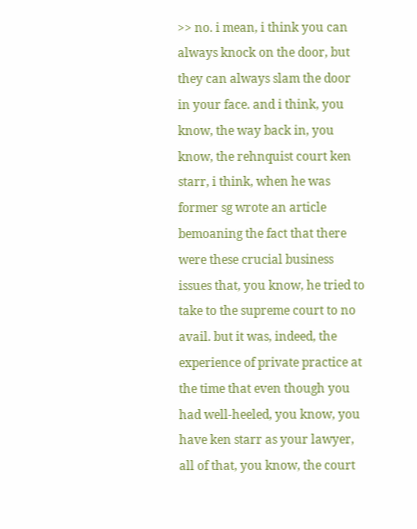>> no. i mean, i think you can always knock on the door, but they can always slam the door in your face. and i think, you know, the way back in, you know, the rehnquist court ken starr, i think, when he was former sg wrote an article bemoaning the fact that there were these crucial business issues that, you know, he tried to take to the supreme court to no avail. but it was, indeed, the experience of private practice at the time that even though you had well-heeled, you know, you have ken starr as your lawyer, all of that, you know, the court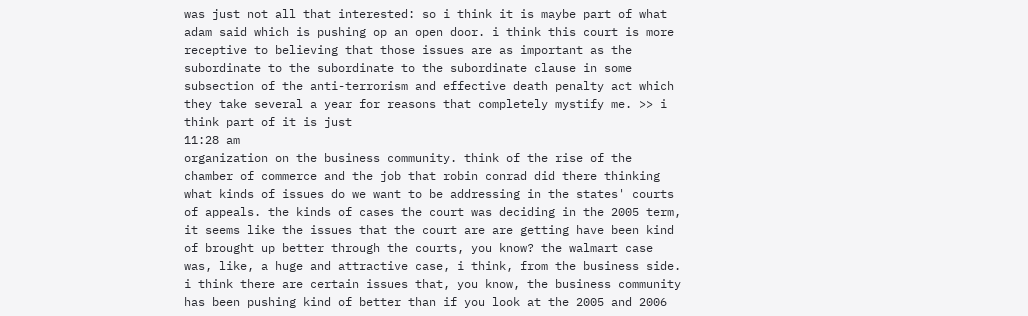was just not all that interested: so i think it is maybe part of what adam said which is pushing op an open door. i think this court is more receptive to believing that those issues are as important as the subordinate to the subordinate to the subordinate clause in some subsection of the anti-terrorism and effective death penalty act which they take several a year for reasons that completely mystify me. >> i think part of it is just
11:28 am
organization on the business community. think of the rise of the chamber of commerce and the job that robin conrad did there thinking what kinds of issues do we want to be addressing in the states' courts of appeals. the kinds of cases the court was deciding in the 2005 term, it seems like the issues that the court are are getting have been kind of brought up better through the courts, you know? the walmart case was, like, a huge and attractive case, i think, from the business side. i think there are certain issues that, you know, the business community has been pushing kind of better than if you look at the 2005 and 2006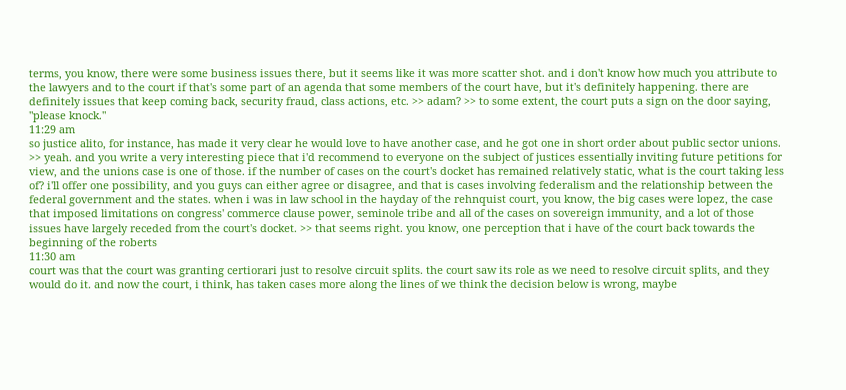terms, you know, there were some business issues there, but it seems like it was more scatter shot. and i don't know how much you attribute to the lawyers and to the court if that's some part of an agenda that some members of the court have, but it's definitely happening. there are definitely issues that keep coming back, security fraud, class actions, etc. >> adam? >> to some extent, the court puts a sign on the door saying, "please knock."
11:29 am
so justice alito, for instance, has made it very clear he would love to have another case, and he got one in short order about public sector unions. >> yeah. and you write a very interesting piece that i'd recommend to everyone on the subject of justices essentially inviting future petitions for view, and the unions case is one of those. if the number of cases on the court's docket has remained relatively static, what is the court taking less of? i'll offer one possibility, and you guys can either agree or disagree, and that is cases involving federalism and the relationship between the federal government and the states. when i was in law school in the hayday of the rehnquist court, you know, the big cases were lopez, the case that imposed limitations on congress' commerce clause power, seminole tribe and all of the cases on sovereign immunity, and a lot of those issues have largely receded from the court's docket. >> that seems right. you know, one perception that i have of the court back towards the beginning of the roberts
11:30 am
court was that the court was granting certiorari just to resolve circuit splits. the court saw its role as we need to resolve circuit splits, and they would do it. and now the court, i think, has taken cases more along the lines of we think the decision below is wrong, maybe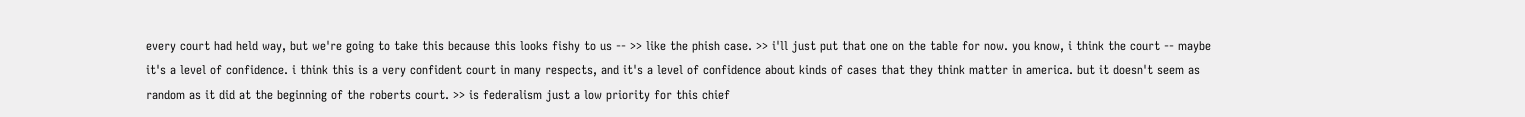every court had held way, but we're going to take this because this looks fishy to us -- >> like the phish case. >> i'll just put that one on the table for now. you know, i think the court -- maybe it's a level of confidence. i think this is a very confident court in many respects, and it's a level of confidence about kinds of cases that they think matter in america. but it doesn't seem as random as it did at the beginning of the roberts court. >> is federalism just a low priority for this chief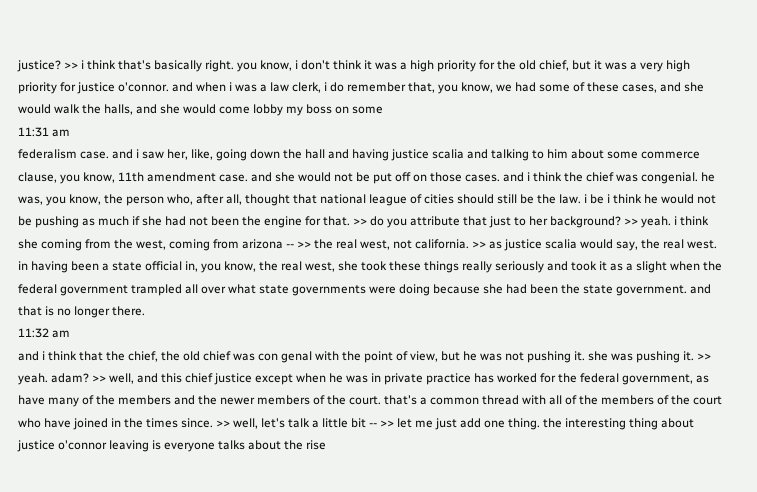justice? >> i think that's basically right. you know, i don't think it was a high priority for the old chief, but it was a very high priority for justice o'connor. and when i was a law clerk, i do remember that, you know, we had some of these cases, and she would walk the halls, and she would come lobby my boss on some
11:31 am
federalism case. and i saw her, like, going down the hall and having justice scalia and talking to him about some commerce clause, you know, 11th amendment case. and she would not be put off on those cases. and i think the chief was congenial. he was, you know, the person who, after all, thought that national league of cities should still be the law. i be i think he would not be pushing as much if she had not been the engine for that. >> do you attribute that just to her background? >> yeah. i think she coming from the west, coming from arizona -- >> the real west, not california. >> as justice scalia would say, the real west. in having been a state official in, you know, the real west, she took these things really seriously and took it as a slight when the federal government trampled all over what state governments were doing because she had been the state government. and that is no longer there.
11:32 am
and i think that the chief, the old chief was con genal with the point of view, but he was not pushing it. she was pushing it. >> yeah. adam? >> well, and this chief justice except when he was in private practice has worked for the federal government, as have many of the members and the newer members of the court. that's a common thread with all of the members of the court who have joined in the times since. >> well, let's talk a little bit -- >> let me just add one thing. the interesting thing about justice o'connor leaving is everyone talks about the rise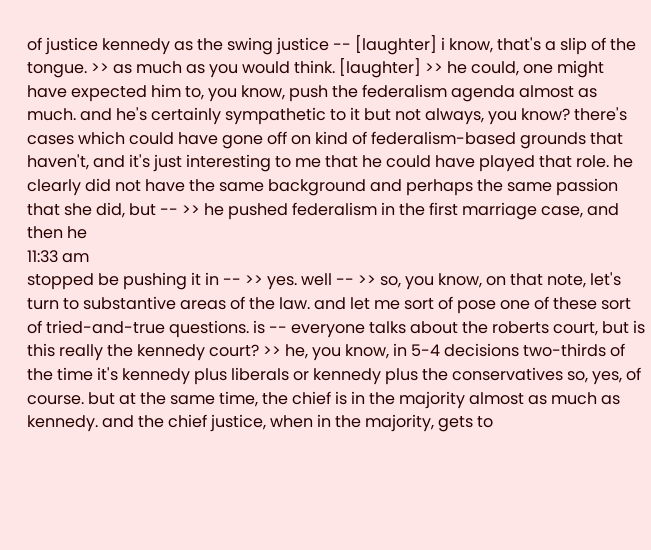of justice kennedy as the swing justice -- [laughter] i know, that's a slip of the tongue. >> as much as you would think. [laughter] >> he could, one might have expected him to, you know, push the federalism agenda almost as much. and he's certainly sympathetic to it but not always, you know? there's cases which could have gone off on kind of federalism-based grounds that haven't, and it's just interesting to me that he could have played that role. he clearly did not have the same background and perhaps the same passion that she did, but -- >> he pushed federalism in the first marriage case, and then he
11:33 am
stopped be pushing it in -- >> yes. well -- >> so, you know, on that note, let's turn to substantive areas of the law. and let me sort of pose one of these sort of tried-and-true questions. is -- everyone talks about the roberts court, but is this really the kennedy court? >> he, you know, in 5-4 decisions two-thirds of the time it's kennedy plus liberals or kennedy plus the conservatives so, yes, of course. but at the same time, the chief is in the majority almost as much as kennedy. and the chief justice, when in the majority, gets to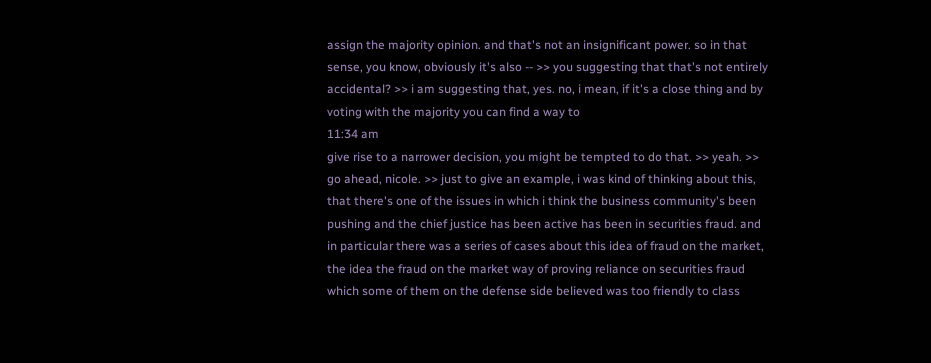assign the majority opinion. and that's not an insignificant power. so in that sense, you know, obviously it's also -- >> you suggesting that that's not entirely accidental? >> i am suggesting that, yes. no, i mean, if it's a close thing and by voting with the majority you can find a way to
11:34 am
give rise to a narrower decision, you might be tempted to do that. >> yeah. >> go ahead, nicole. >> just to give an example, i was kind of thinking about this, that there's one of the issues in which i think the business community's been pushing and the chief justice has been active has been in securities fraud. and in particular there was a series of cases about this idea of fraud on the market, the idea the fraud on the market way of proving reliance on securities fraud which some of them on the defense side believed was too friendly to class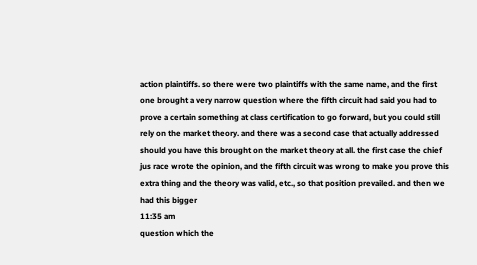action plaintiffs. so there were two plaintiffs with the same name, and the first one brought a very narrow question where the fifth circuit had said you had to prove a certain something at class certification to go forward, but you could still rely on the market theory. and there was a second case that actually addressed should you have this brought on the market theory at all. the first case the chief jus race wrote the opinion, and the fifth circuit was wrong to make you prove this extra thing and the theory was valid, etc., so that position prevailed. and then we had this bigger
11:35 am
question which the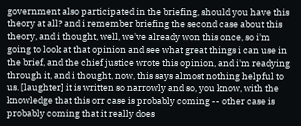government also participated in the briefing, should you have this theory at all? and i remember briefing the second case about this theory, and i thought, well, we've already won this once, so i'm going to look at that opinion and see what great things i can use in the brief, and the chief justice wrote this opinion, and i'm readying through it, and i thought, now, this says almost nothing helpful to us. [laughter] it is written so narrowly and so, you know, with the knowledge that this orr case is probably coming -- other case is probably coming that it really does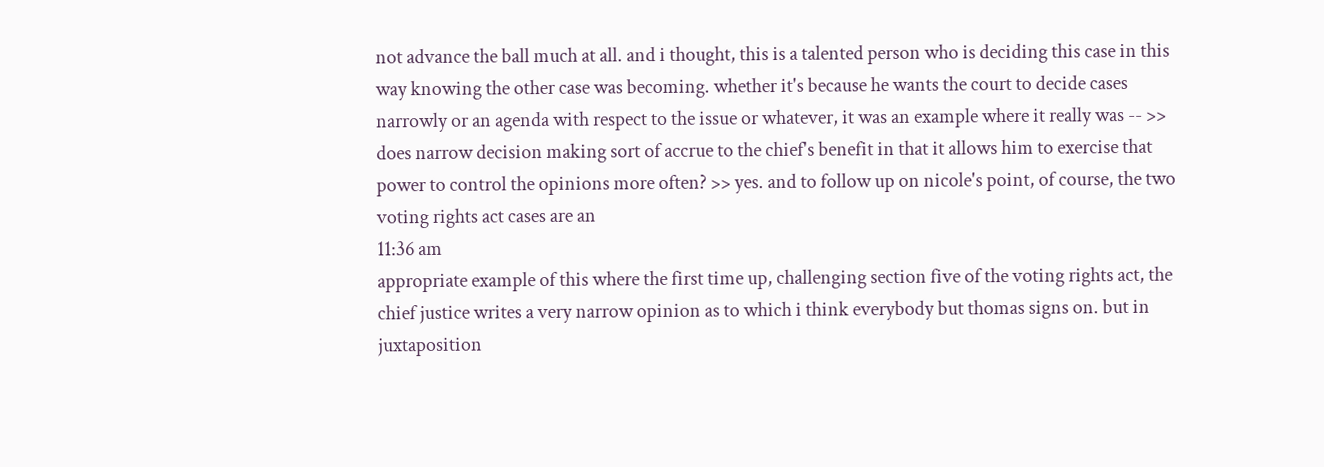not advance the ball much at all. and i thought, this is a talented person who is deciding this case in this way knowing the other case was becoming. whether it's because he wants the court to decide cases narrowly or an agenda with respect to the issue or whatever, it was an example where it really was -- >> does narrow decision making sort of accrue to the chief's benefit in that it allows him to exercise that power to control the opinions more often? >> yes. and to follow up on nicole's point, of course, the two voting rights act cases are an
11:36 am
appropriate example of this where the first time up, challenging section five of the voting rights act, the chief justice writes a very narrow opinion as to which i think everybody but thomas signs on. but in juxtaposition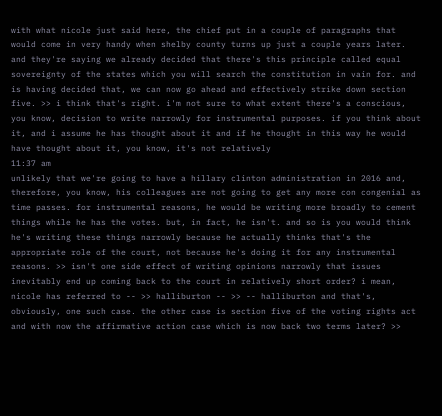with what nicole just said here, the chief put in a couple of paragraphs that would come in very handy when shelby county turns up just a couple years later. and they're saying we already decided that there's this principle called equal sovereignty of the states which you will search the constitution in vain for. and is having decided that, we can now go ahead and effectively strike down section five. >> i think that's right. i'm not sure to what extent there's a conscious, you know, decision to write narrowly for instrumental purposes. if you think about it, and i assume he has thought about it and if he thought in this way he would have thought about it, you know, it's not relatively
11:37 am
unlikely that we're going to have a hillary clinton administration in 2016 and, therefore, you know, his colleagues are not going to get any more con congenial as time passes. for instrumental reasons, he would be writing more broadly to cement things while he has the votes. but, in fact, he isn't. and so is you would think he's writing these things narrowly because he actually thinks that's the appropriate role of the court, not because he's doing it for any instrumental reasons. >> isn't one side effect of writing opinions narrowly that issues inevitably end up coming back to the court in relatively short order? i mean, nicole has referred to -- >> halliburton -- >> -- halliburton and that's, obviously, one such case. the other case is section five of the voting rights act and with now the affirmative action case which is now back two terms later? >>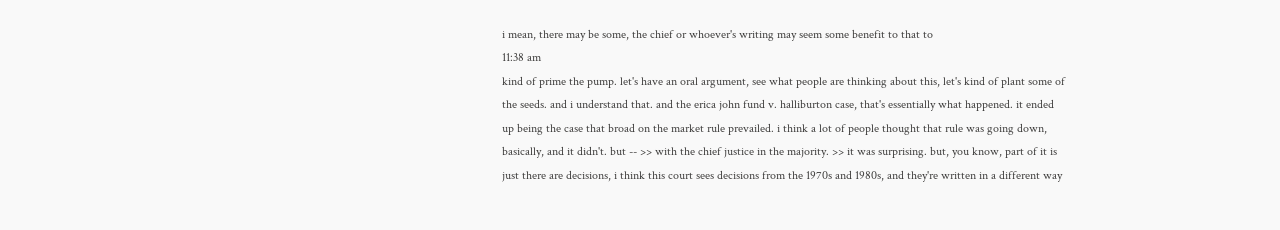i mean, there may be some, the chief or whoever's writing may seem some benefit to that to
11:38 am
kind of prime the pump. let's have an oral argument, see what people are thinking about this, let's kind of plant some of the seeds. and i understand that. and the erica john fund v. halliburton case, that's essentially what happened. it ended up being the case that broad on the market rule prevailed. i think a lot of people thought that rule was going down, basically, and it didn't. but -- >> with the chief justice in the majority. >> it was surprising. but, you know, part of it is just there are decisions, i think this court sees decisions from the 1970s and 1980s, and they're written in a different way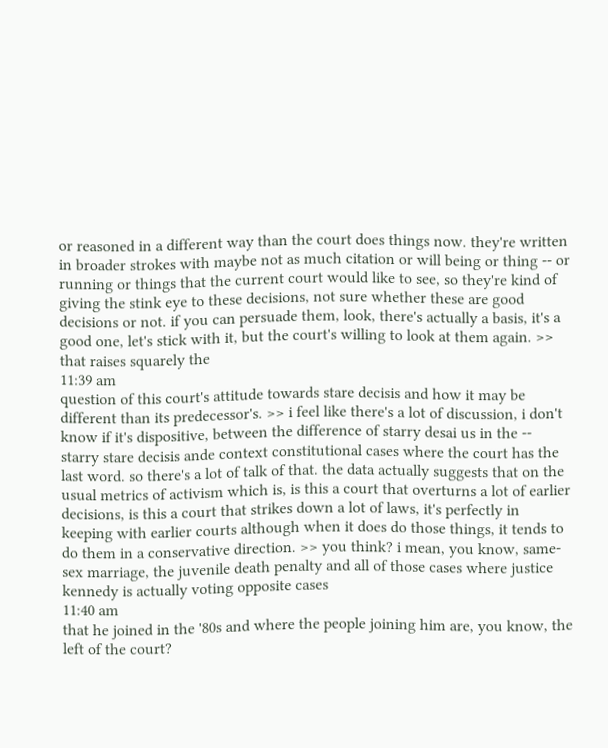or reasoned in a different way than the court does things now. they're written in broader strokes with maybe not as much citation or will being or thing -- or running or things that the current court would like to see, so they're kind of giving the stink eye to these decisions, not sure whether these are good decisions or not. if you can persuade them, look, there's actually a basis, it's a good one, let's stick with it, but the court's willing to look at them again. >> that raises squarely the
11:39 am
question of this court's attitude towards stare decisis and how it may be different than its predecessor's. >> i feel like there's a lot of discussion, i don't know if it's dispositive, between the difference of starry desai us in the -- starry stare decisis ande context constitutional cases where the court has the last word. so there's a lot of talk of that. the data actually suggests that on the usual metrics of activism which is, is this a court that overturns a lot of earlier decisions, is this a court that strikes down a lot of laws, it's perfectly in keeping with earlier courts although when it does do those things, it tends to do them in a conservative direction. >> you think? i mean, you know, same-sex marriage, the juvenile death penalty and all of those cases where justice kennedy is actually voting opposite cases
11:40 am
that he joined in the '80s and where the people joining him are, you know, the left of the court?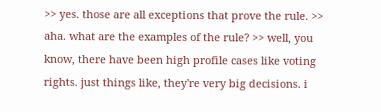>> yes. those are all exceptions that prove the rule. >> aha. what are the examples of the rule? >> well, you know, there have been high profile cases like voting rights. just things like, they're very big decisions. i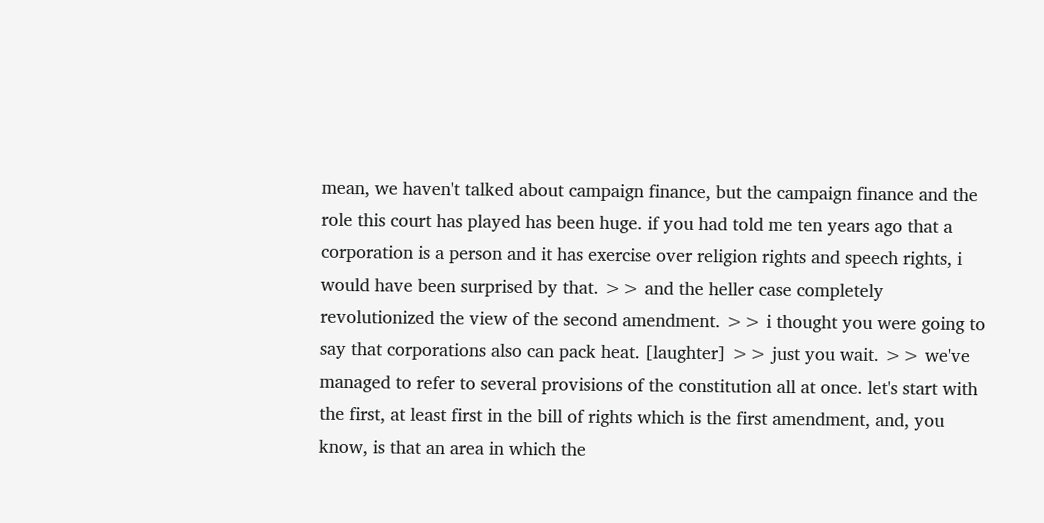mean, we haven't talked about campaign finance, but the campaign finance and the role this court has played has been huge. if you had told me ten years ago that a corporation is a person and it has exercise over religion rights and speech rights, i would have been surprised by that. >> and the heller case completely revolutionized the view of the second amendment. >> i thought you were going to say that corporations also can pack heat. [laughter] >> just you wait. >> we've managed to refer to several provisions of the constitution all at once. let's start with the first, at least first in the bill of rights which is the first amendment, and, you know, is that an area in which the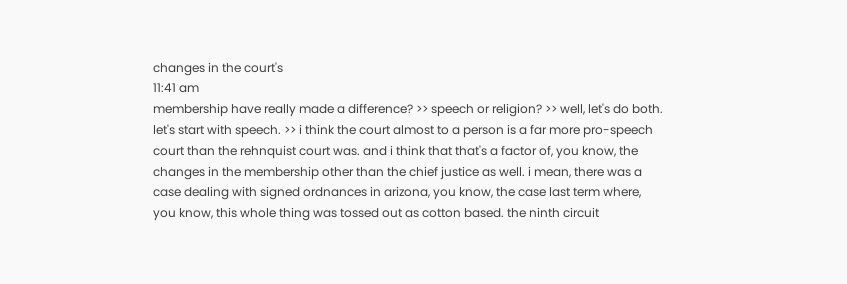changes in the court's
11:41 am
membership have really made a difference? >> speech or religion? >> well, let's do both. let's start with speech. >> i think the court almost to a person is a far more pro-speech court than the rehnquist court was. and i think that that's a factor of, you know, the changes in the membership other than the chief justice as well. i mean, there was a case dealing with signed ordnances in arizona, you know, the case last term where, you know, this whole thing was tossed out as cotton based. the ninth circuit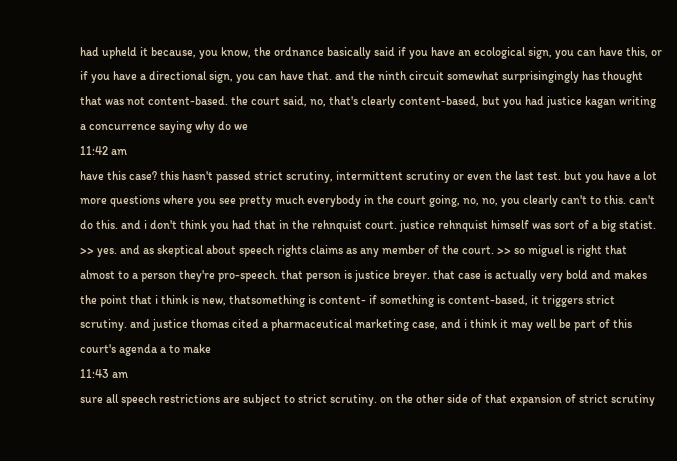had upheld it because, you know, the ordnance basically said if you have an ecological sign, you can have this, or if you have a directional sign, you can have that. and the ninth circuit somewhat surprisingingly has thought that was not content-based. the court said, no, that's clearly content-based, but you had justice kagan writing a concurrence saying why do we
11:42 am
have this case? this hasn't passed strict scrutiny, intermittent scrutiny or even the last test. but you have a lot more questions where you see pretty much everybody in the court going, no, no, you clearly can't to this. can't do this. and i don't think you had that in the rehnquist court. justice rehnquist himself was sort of a big statist. >> yes. and as skeptical about speech rights claims as any member of the court. >> so miguel is right that almost to a person they're pro-speech. that person is justice breyer. that case is actually very bold and makes the point that i think is new, thatsomething is content- if something is content-based, it triggers strict scrutiny. and justice thomas cited a pharmaceutical marketing case, and i think it may well be part of this court's agenda a to make
11:43 am
sure all speech restrictions are subject to strict scrutiny. on the other side of that expansion of strict scrutiny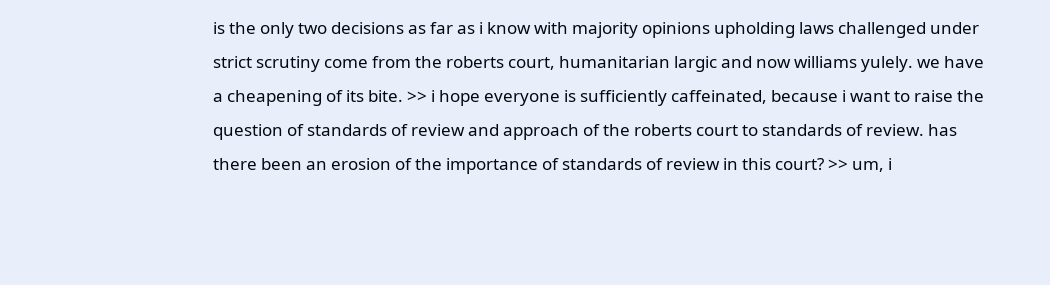is the only two decisions as far as i know with majority opinions upholding laws challenged under strict scrutiny come from the roberts court, humanitarian largic and now williams yulely. we have a cheapening of its bite. >> i hope everyone is sufficiently caffeinated, because i want to raise the question of standards of review and approach of the roberts court to standards of review. has there been an erosion of the importance of standards of review in this court? >> um, i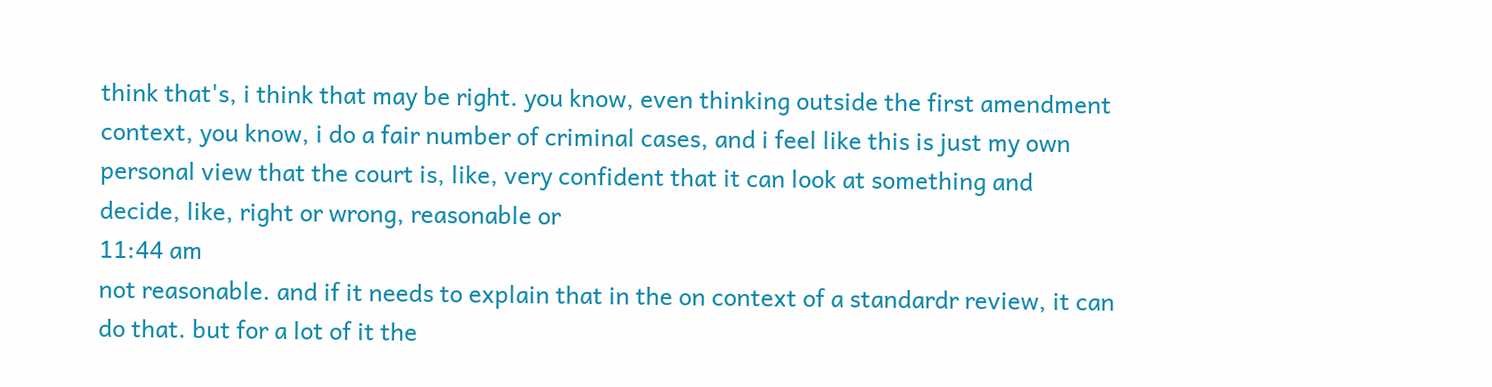think that's, i think that may be right. you know, even thinking outside the first amendment context, you know, i do a fair number of criminal cases, and i feel like this is just my own personal view that the court is, like, very confident that it can look at something and decide, like, right or wrong, reasonable or
11:44 am
not reasonable. and if it needs to explain that in the on context of a standardr review, it can do that. but for a lot of it the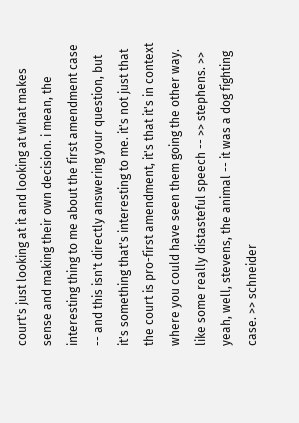court's just looking at it and looking at what makes sense and making their own decision. i mean, the interesting thing to me about the first amendment case -- and this isn't directly answering your question, but it's something that's interesting to me. it's not just that the court is pro-first amendment, it's that it's in context where you could have seen them going the other way. like some really distasteful speech -- >> stephens. >> yeah, well, stevens, the animal -- it was a dog fighting case. >> schneider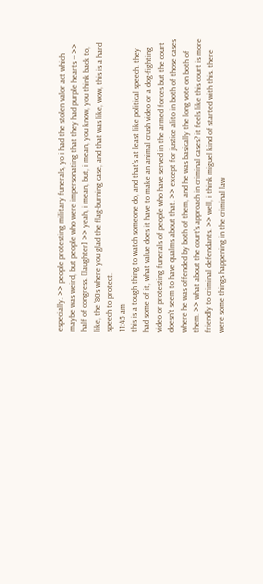especially. >> people protesting military funerals, yo i had the stolen valor act which maybe was weird, but people who were impersonating that they had purple hearts -- >> half of congress. [laughter] >> yeah, i mean, but, i mean, you know, you think back to, like, the '80s where you glad the flag-burning case, and that was like, wow, this is a hard speech to protect.
11:45 am
this is a tough thing to watch someone do, and that's at least like political speech. they had some of it, what value does it have to make an animal crush video or a dog-fighting video or protesting funerals of people who have served in the armed forces but the court doesn't seem to have qualms about that. >> except for justice alito in both of those cases where he was offended by both of them, and he was basically the long vote on both of them. >> what about the court's approach in criminal cases? it feels like this court is more friendly to criminal defendants. >> well, i think miguel kind of started with this. there were some things happening in the criminal law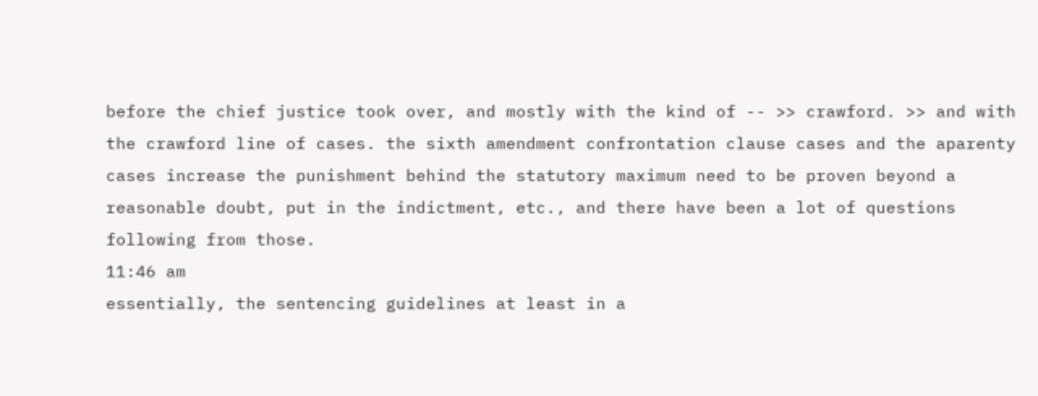before the chief justice took over, and mostly with the kind of -- >> crawford. >> and with the crawford line of cases. the sixth amendment confrontation clause cases and the aparenty cases increase the punishment behind the statutory maximum need to be proven beyond a reasonable doubt, put in the indictment, etc., and there have been a lot of questions following from those.
11:46 am
essentially, the sentencing guidelines at least in a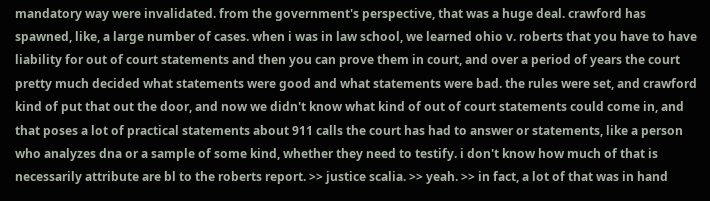mandatory way were invalidated. from the government's perspective, that was a huge deal. crawford has spawned, like, a large number of cases. when i was in law school, we learned ohio v. roberts that you have to have liability for out of court statements and then you can prove them in court, and over a period of years the court pretty much decided what statements were good and what statements were bad. the rules were set, and crawford kind of put that out the door, and now we didn't know what kind of out of court statements could come in, and that poses a lot of practical statements about 911 calls the court has had to answer or statements, like a person who analyzes dna or a sample of some kind, whether they need to testify. i don't know how much of that is necessarily attribute are bl to the roberts report. >> justice scalia. >> yeah. >> in fact, a lot of that was in hand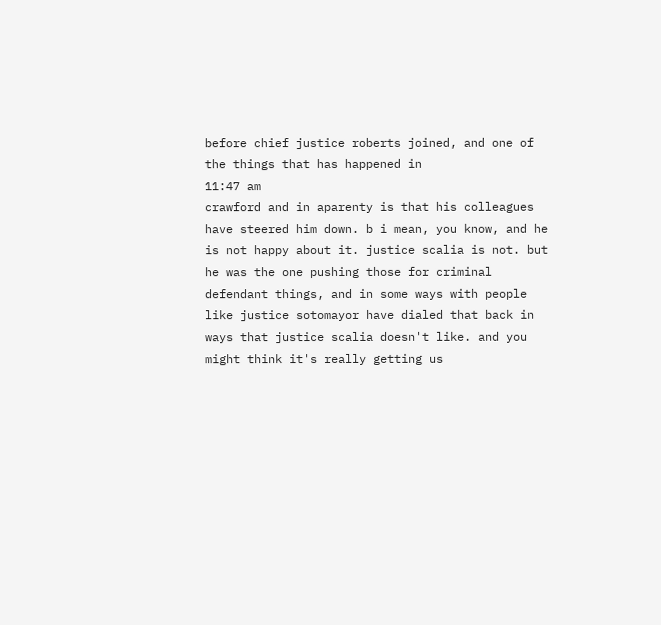before chief justice roberts joined, and one of the things that has happened in
11:47 am
crawford and in aparenty is that his colleagues have steered him down. b i mean, you know, and he is not happy about it. justice scalia is not. but he was the one pushing those for criminal defendant things, and in some ways with people like justice sotomayor have dialed that back in ways that justice scalia doesn't like. and you might think it's really getting us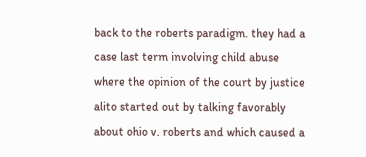back to the roberts paradigm. they had a case last term involving child abuse where the opinion of the court by justice alito started out by talking favorably about ohio v. roberts and which caused a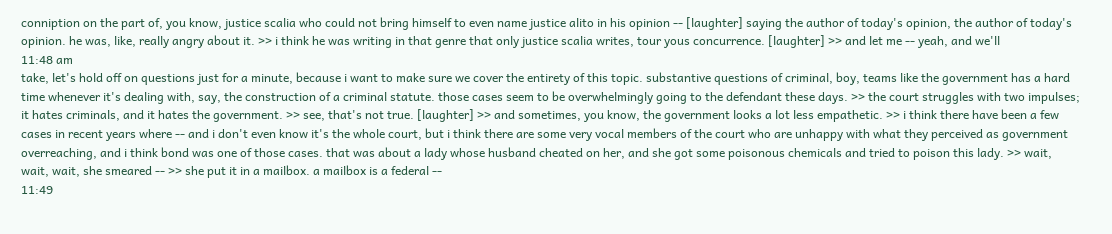conniption on the part of, you know, justice scalia who could not bring himself to even name justice alito in his opinion -- [laughter] saying the author of today's opinion, the author of today's opinion. he was, like, really angry about it. >> i think he was writing in that genre that only justice scalia writes, tour yous concurrence. [laughter] >> and let me -- yeah, and we'll
11:48 am
take, let's hold off on questions just for a minute, because i want to make sure we cover the entirety of this topic. substantive questions of criminal, boy, teams like the government has a hard time whenever it's dealing with, say, the construction of a criminal statute. those cases seem to be overwhelmingly going to the defendant these days. >> the court struggles with two impulses; it hates criminals, and it hates the government. >> see, that's not true. [laughter] >> and sometimes, you know, the government looks a lot less empathetic. >> i think there have been a few cases in recent years where -- and i don't even know it's the whole court, but i think there are some very vocal members of the court who are unhappy with what they perceived as government overreaching, and i think bond was one of those cases. that was about a lady whose husband cheated on her, and she got some poisonous chemicals and tried to poison this lady. >> wait, wait, wait, she smeared -- >> she put it in a mailbox. a mailbox is a federal --
11:49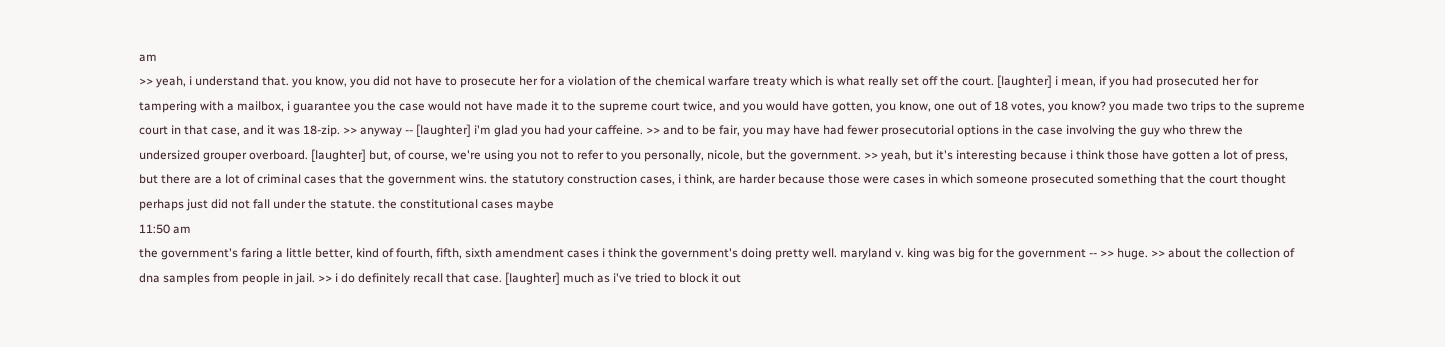am
>> yeah, i understand that. you know, you did not have to prosecute her for a violation of the chemical warfare treaty which is what really set off the court. [laughter] i mean, if you had prosecuted her for tampering with a mailbox, i guarantee you the case would not have made it to the supreme court twice, and you would have gotten, you know, one out of 18 votes, you know? you made two trips to the supreme court in that case, and it was 18-zip. >> anyway -- [laughter] i'm glad you had your caffeine. >> and to be fair, you may have had fewer prosecutorial options in the case involving the guy who threw the undersized grouper overboard. [laughter] but, of course, we're using you not to refer to you personally, nicole, but the government. >> yeah, but it's interesting because i think those have gotten a lot of press, but there are a lot of criminal cases that the government wins. the statutory construction cases, i think, are harder because those were cases in which someone prosecuted something that the court thought perhaps just did not fall under the statute. the constitutional cases maybe
11:50 am
the government's faring a little better, kind of fourth, fifth, sixth amendment cases i think the government's doing pretty well. maryland v. king was big for the government -- >> huge. >> about the collection of dna samples from people in jail. >> i do definitely recall that case. [laughter] much as i've tried to block it out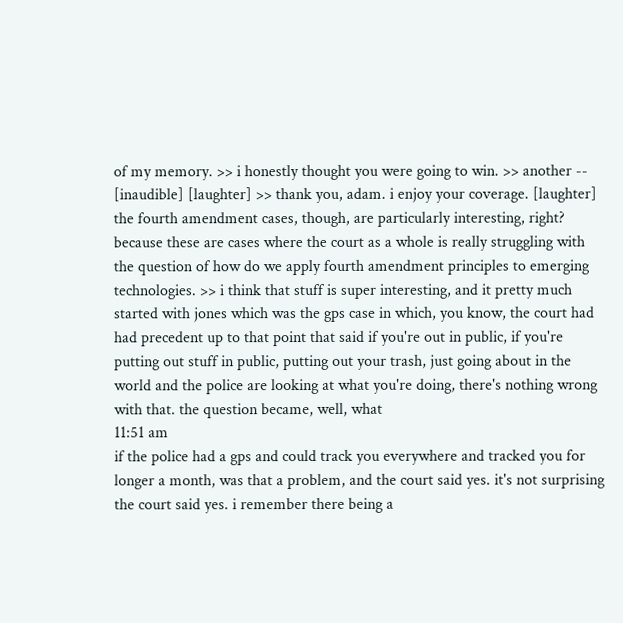of my memory. >> i honestly thought you were going to win. >> another -- [inaudible] [laughter] >> thank you, adam. i enjoy your coverage. [laughter] the fourth amendment cases, though, are particularly interesting, right? because these are cases where the court as a whole is really struggling with the question of how do we apply fourth amendment principles to emerging technologies. >> i think that stuff is super interesting, and it pretty much started with jones which was the gps case in which, you know, the court had had precedent up to that point that said if you're out in public, if you're putting out stuff in public, putting out your trash, just going about in the world and the police are looking at what you're doing, there's nothing wrong with that. the question became, well, what
11:51 am
if the police had a gps and could track you everywhere and tracked you for longer a month, was that a problem, and the court said yes. it's not surprising the court said yes. i remember there being a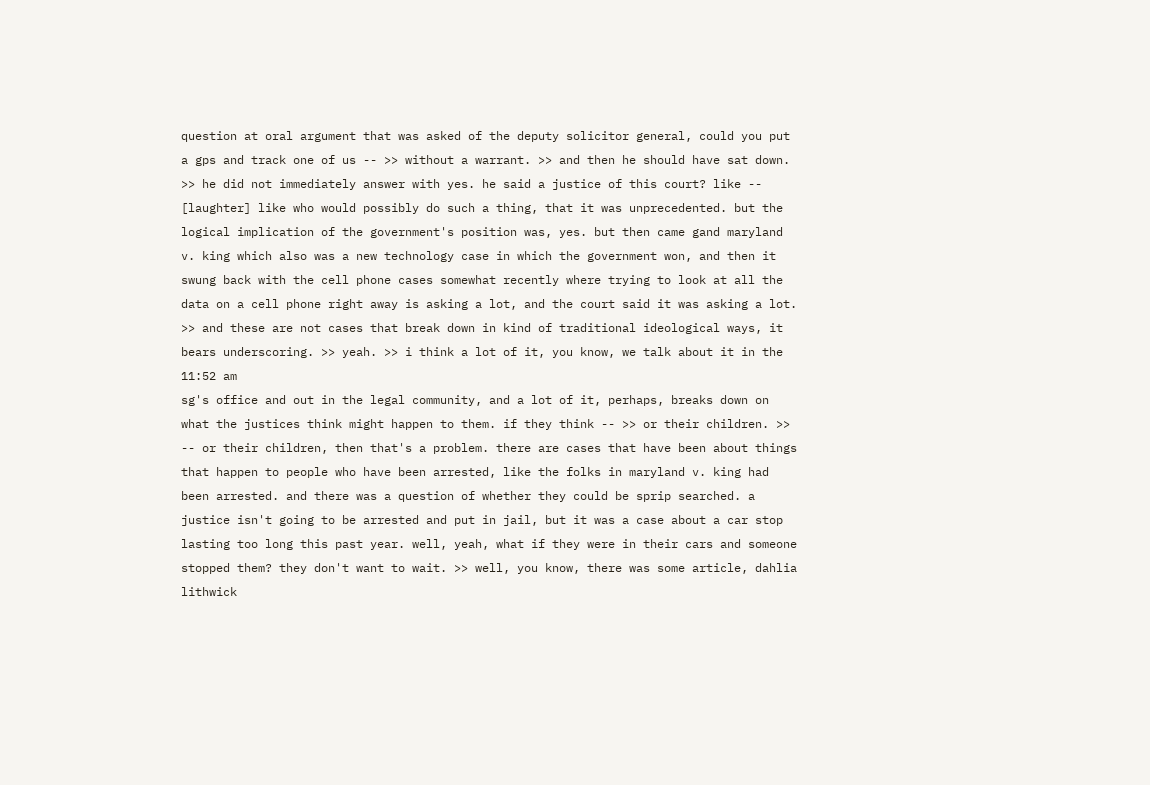question at oral argument that was asked of the deputy solicitor general, could you put a gps and track one of us -- >> without a warrant. >> and then he should have sat down. >> he did not immediately answer with yes. he said a justice of this court? like -- [laughter] like who would possibly do such a thing, that it was unprecedented. but the logical implication of the government's position was, yes. but then came gand maryland v. king which also was a new technology case in which the government won, and then it swung back with the cell phone cases somewhat recently where trying to look at all the data on a cell phone right away is asking a lot, and the court said it was asking a lot. >> and these are not cases that break down in kind of traditional ideological ways, it bears underscoring. >> yeah. >> i think a lot of it, you know, we talk about it in the
11:52 am
sg's office and out in the legal community, and a lot of it, perhaps, breaks down on what the justices think might happen to them. if they think -- >> or their children. >> -- or their children, then that's a problem. there are cases that have been about things that happen to people who have been arrested, like the folks in maryland v. king had been arrested. and there was a question of whether they could be sprip searched. a justice isn't going to be arrested and put in jail, but it was a case about a car stop lasting too long this past year. well, yeah, what if they were in their cars and someone stopped them? they don't want to wait. >> well, you know, there was some article, dahlia lithwick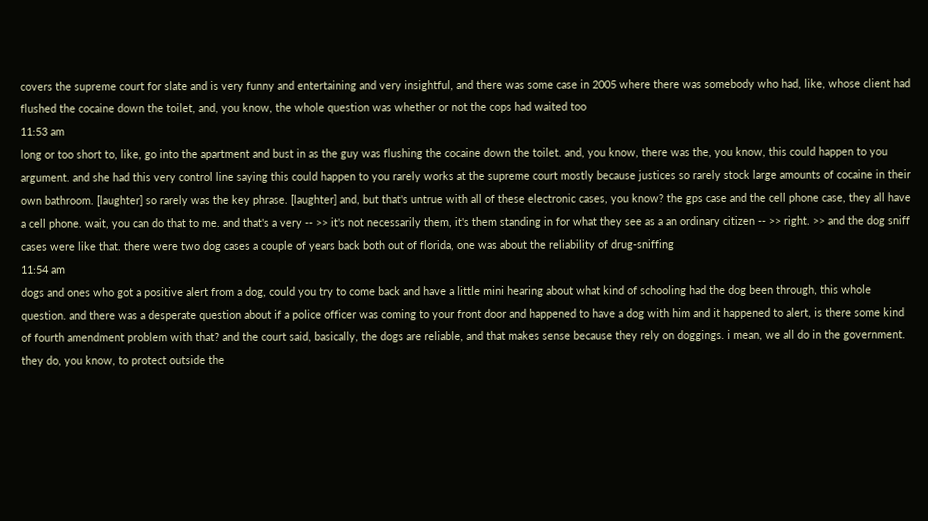covers the supreme court for slate and is very funny and entertaining and very insightful, and there was some case in 2005 where there was somebody who had, like, whose client had flushed the cocaine down the toilet, and, you know, the whole question was whether or not the cops had waited too
11:53 am
long or too short to, like, go into the apartment and bust in as the guy was flushing the cocaine down the toilet. and, you know, there was the, you know, this could happen to you argument. and she had this very control line saying this could happen to you rarely works at the supreme court mostly because justices so rarely stock large amounts of cocaine in their own bathroom. [laughter] so rarely was the key phrase. [laughter] and, but that's untrue with all of these electronic cases, you know? the gps case and the cell phone case, they all have a cell phone. wait, you can do that to me. and that's a very -- >> it's not necessarily them, it's them standing in for what they see as a an ordinary citizen -- >> right. >> and the dog sniff cases were like that. there were two dog cases a couple of years back both out of florida, one was about the reliability of drug-sniffing
11:54 am
dogs and ones who got a positive alert from a dog, could you try to come back and have a little mini hearing about what kind of schooling had the dog been through, this whole question. and there was a desperate question about if a police officer was coming to your front door and happened to have a dog with him and it happened to alert, is there some kind of fourth amendment problem with that? and the court said, basically, the dogs are reliable, and that makes sense because they rely on doggings. i mean, we all do in the government. they do, you know, to protect outside the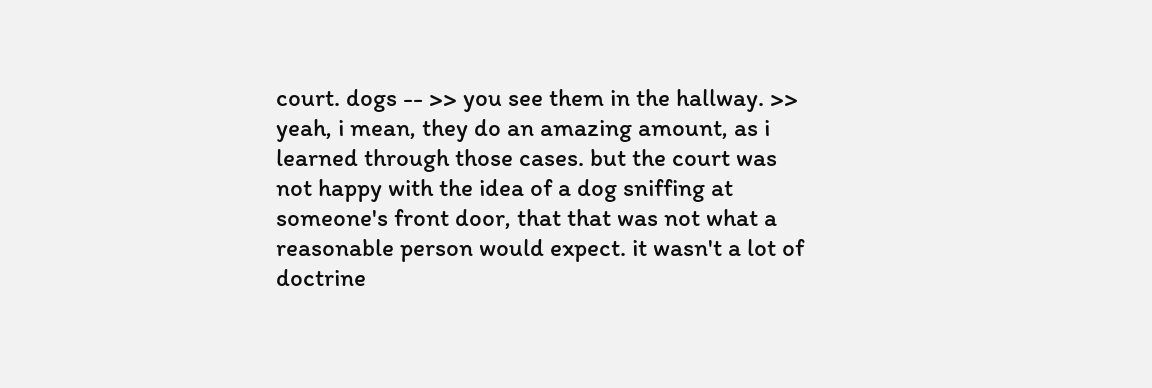court. dogs -- >> you see them in the hallway. >> yeah, i mean, they do an amazing amount, as i learned through those cases. but the court was not happy with the idea of a dog sniffing at someone's front door, that that was not what a reasonable person would expect. it wasn't a lot of doctrine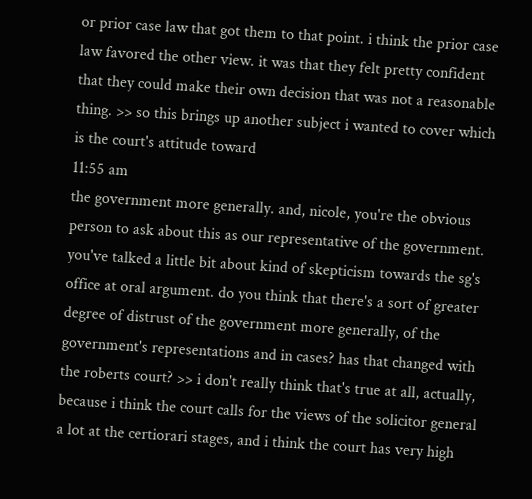or prior case law that got them to that point. i think the prior case law favored the other view. it was that they felt pretty confident that they could make their own decision that was not a reasonable thing. >> so this brings up another subject i wanted to cover which is the court's attitude toward
11:55 am
the government more generally. and, nicole, you're the obvious person to ask about this as our representative of the government. you've talked a little bit about kind of skepticism towards the sg's office at oral argument. do you think that there's a sort of greater degree of distrust of the government more generally, of the government's representations and in cases? has that changed with the roberts court? >> i don't really think that's true at all, actually, because i think the court calls for the views of the solicitor general a lot at the certiorari stages, and i think the court has very high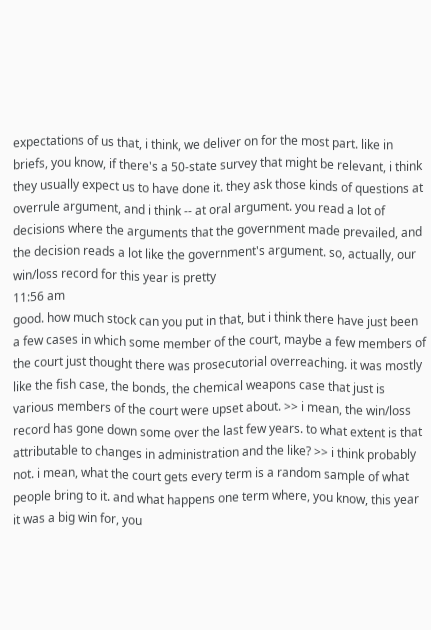expectations of us that, i think, we deliver on for the most part. like in briefs, you know, if there's a 50-state survey that might be relevant, i think they usually expect us to have done it. they ask those kinds of questions at overrule argument, and i think -- at oral argument. you read a lot of decisions where the arguments that the government made prevailed, and the decision reads a lot like the government's argument. so, actually, our win/loss record for this year is pretty
11:56 am
good. how much stock can you put in that, but i think there have just been a few cases in which some member of the court, maybe a few members of the court just thought there was prosecutorial overreaching. it was mostly like the fish case, the bonds, the chemical weapons case that just is various members of the court were upset about. >> i mean, the win/loss record has gone down some over the last few years. to what extent is that attributable to changes in administration and the like? >> i think probably not. i mean, what the court gets every term is a random sample of what people bring to it. and what happens one term where, you know, this year it was a big win for, you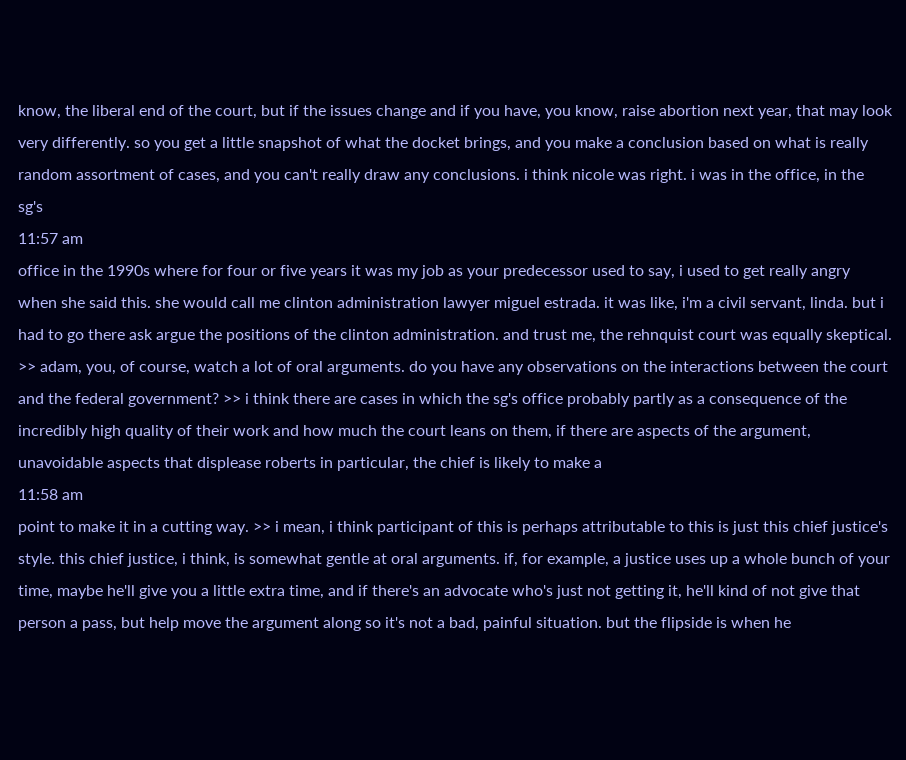know, the liberal end of the court, but if the issues change and if you have, you know, raise abortion next year, that may look very differently. so you get a little snapshot of what the docket brings, and you make a conclusion based on what is really random assortment of cases, and you can't really draw any conclusions. i think nicole was right. i was in the office, in the sg's
11:57 am
office in the 1990s where for four or five years it was my job as your predecessor used to say, i used to get really angry when she said this. she would call me clinton administration lawyer miguel estrada. it was like, i'm a civil servant, linda. but i had to go there ask argue the positions of the clinton administration. and trust me, the rehnquist court was equally skeptical. >> adam, you, of course, watch a lot of oral arguments. do you have any observations on the interactions between the court and the federal government? >> i think there are cases in which the sg's office probably partly as a consequence of the incredibly high quality of their work and how much the court leans on them, if there are aspects of the argument, unavoidable aspects that displease roberts in particular, the chief is likely to make a
11:58 am
point to make it in a cutting way. >> i mean, i think participant of this is perhaps attributable to this is just this chief justice's style. this chief justice, i think, is somewhat gentle at oral arguments. if, for example, a justice uses up a whole bunch of your time, maybe he'll give you a little extra time, and if there's an advocate who's just not getting it, he'll kind of not give that person a pass, but help move the argument along so it's not a bad, painful situation. but the flipside is when he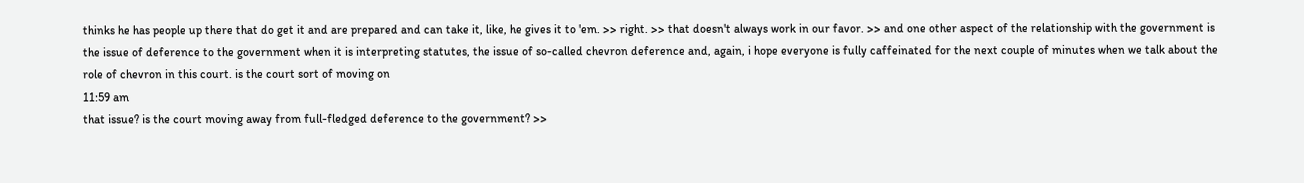thinks he has people up there that do get it and are prepared and can take it, like, he gives it to 'em. >> right. >> that doesn't always work in our favor. >> and one other aspect of the relationship with the government is the issue of deference to the government when it is interpreting statutes, the issue of so-called chevron deference and, again, i hope everyone is fully caffeinated for the next couple of minutes when we talk about the role of chevron in this court. is the court sort of moving on
11:59 am
that issue? is the court moving away from full-fledged deference to the government? >>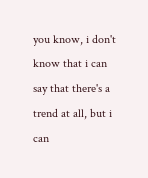you know, i don't know that i can say that there's a trend at all, but i can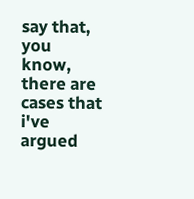say that, you know, there are cases that i've argued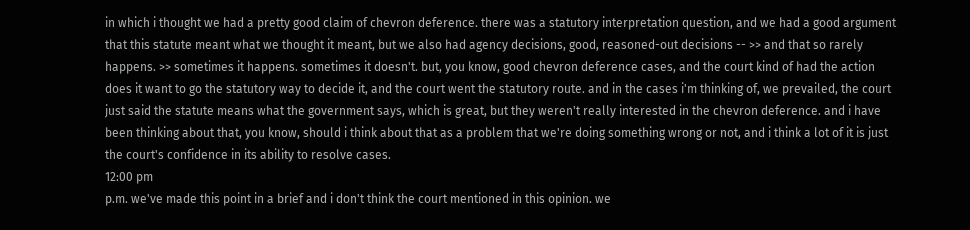in which i thought we had a pretty good claim of chevron deference. there was a statutory interpretation question, and we had a good argument that this statute meant what we thought it meant, but we also had agency decisions, good, reasoned-out decisions -- >> and that so rarely happens. >> sometimes it happens. sometimes it doesn't. but, you know, good chevron deference cases, and the court kind of had the action does it want to go the statutory way to decide it, and the court went the statutory route. and in the cases i'm thinking of, we prevailed, the court just said the statute means what the government says, which is great, but they weren't really interested in the chevron deference. and i have been thinking about that, you know, should i think about that as a problem that we're doing something wrong or not, and i think a lot of it is just the court's confidence in its ability to resolve cases.
12:00 pm
p.m. we've made this point in a brief and i don't think the court mentioned in this opinion. we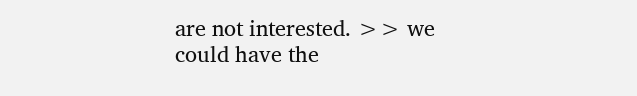are not interested. >> we could have the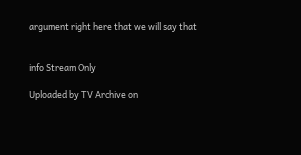argument right here that we will say that


info Stream Only

Uploaded by TV Archive on